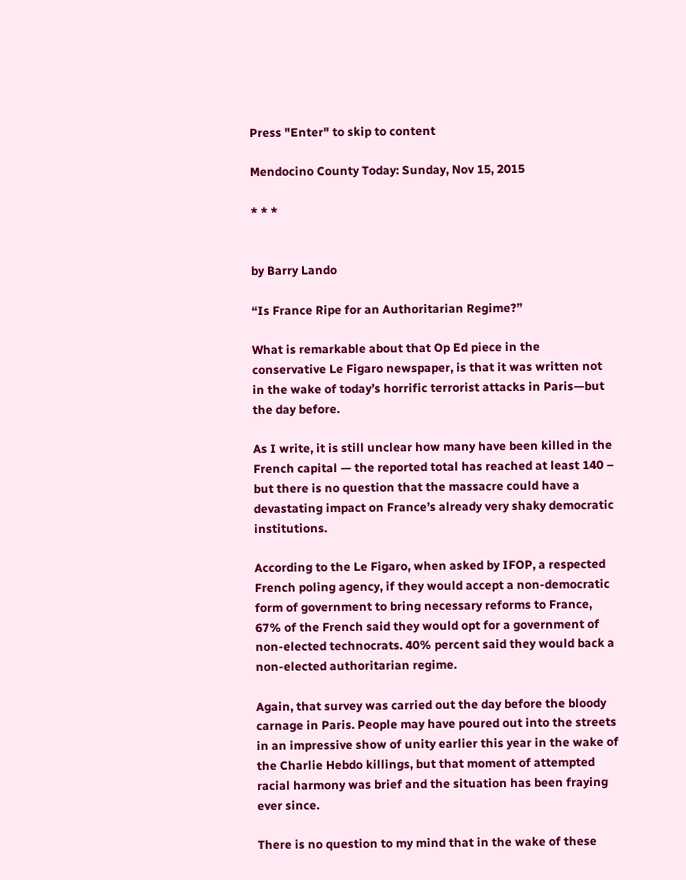Press "Enter" to skip to content

Mendocino County Today: Sunday, Nov 15, 2015

* * *


by Barry Lando

“Is France Ripe for an Authoritarian Regime?”

What is remarkable about that Op Ed piece in the conservative Le Figaro newspaper, is that it was written not in the wake of today’s horrific terrorist attacks in Paris—but the day before.

As I write, it is still unclear how many have been killed in the French capital — the reported total has reached at least 140 – but there is no question that the massacre could have a devastating impact on France’s already very shaky democratic institutions.

According to the Le Figaro, when asked by IFOP, a respected French poling agency, if they would accept a non-democratic form of government to bring necessary reforms to France, 67% of the French said they would opt for a government of non-elected technocrats. 40% percent said they would back a non-elected authoritarian regime.

Again, that survey was carried out the day before the bloody carnage in Paris. People may have poured out into the streets in an impressive show of unity earlier this year in the wake of the Charlie Hebdo killings, but that moment of attempted racial harmony was brief and the situation has been fraying ever since.

There is no question to my mind that in the wake of these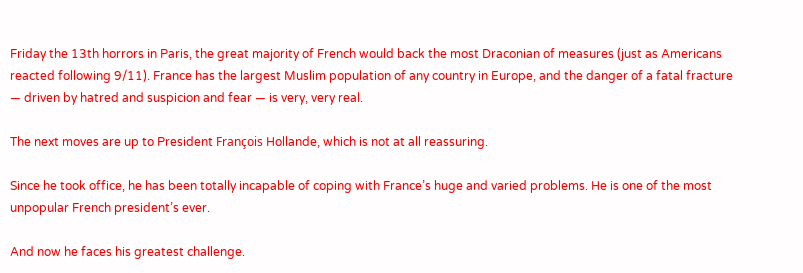Friday the 13th horrors in Paris, the great majority of French would back the most Draconian of measures (just as Americans reacted following 9/11). France has the largest Muslim population of any country in Europe, and the danger of a fatal fracture — driven by hatred and suspicion and fear — is very, very real.

The next moves are up to President François Hollande, which is not at all reassuring.

Since he took office, he has been totally incapable of coping with France’s huge and varied problems. He is one of the most unpopular French president’s ever.

And now he faces his greatest challenge.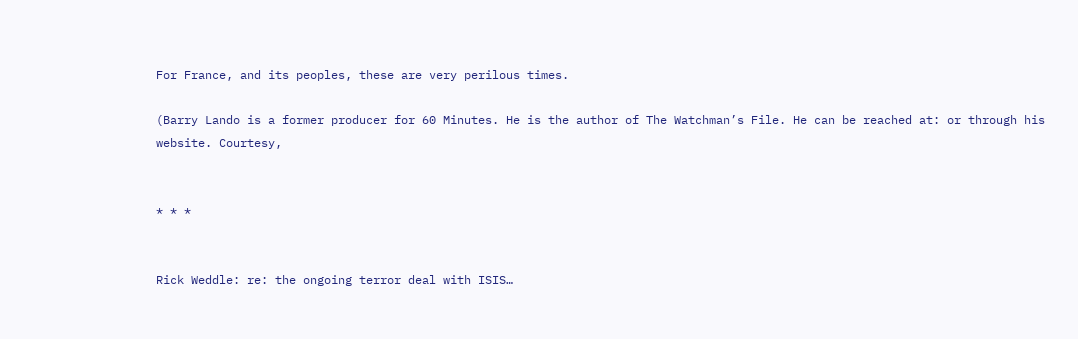For France, and its peoples, these are very perilous times.

(Barry Lando is a former producer for 60 Minutes. He is the author of The Watchman’s File. He can be reached at: or through his website. Courtesy,


* * *


Rick Weddle: re: the ongoing terror deal with ISIS…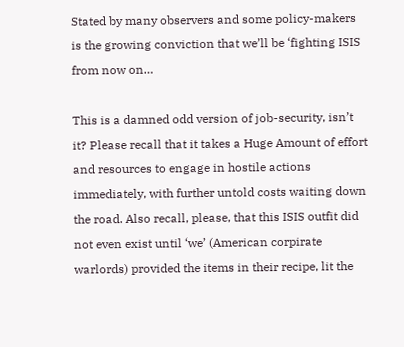Stated by many observers and some policy-makers is the growing conviction that we’ll be ‘fighting ISIS from now on…

This is a damned odd version of job-security, isn’t it? Please recall that it takes a Huge Amount of effort and resources to engage in hostile actions immediately, with further untold costs waiting down the road. Also recall, please, that this ISIS outfit did not even exist until ‘we’ (American corpirate warlords) provided the items in their recipe, lit the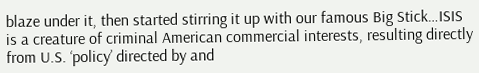blaze under it, then started stirring it up with our famous Big Stick…ISIS is a creature of criminal American commercial interests, resulting directly from U.S. ‘policy’ directed by and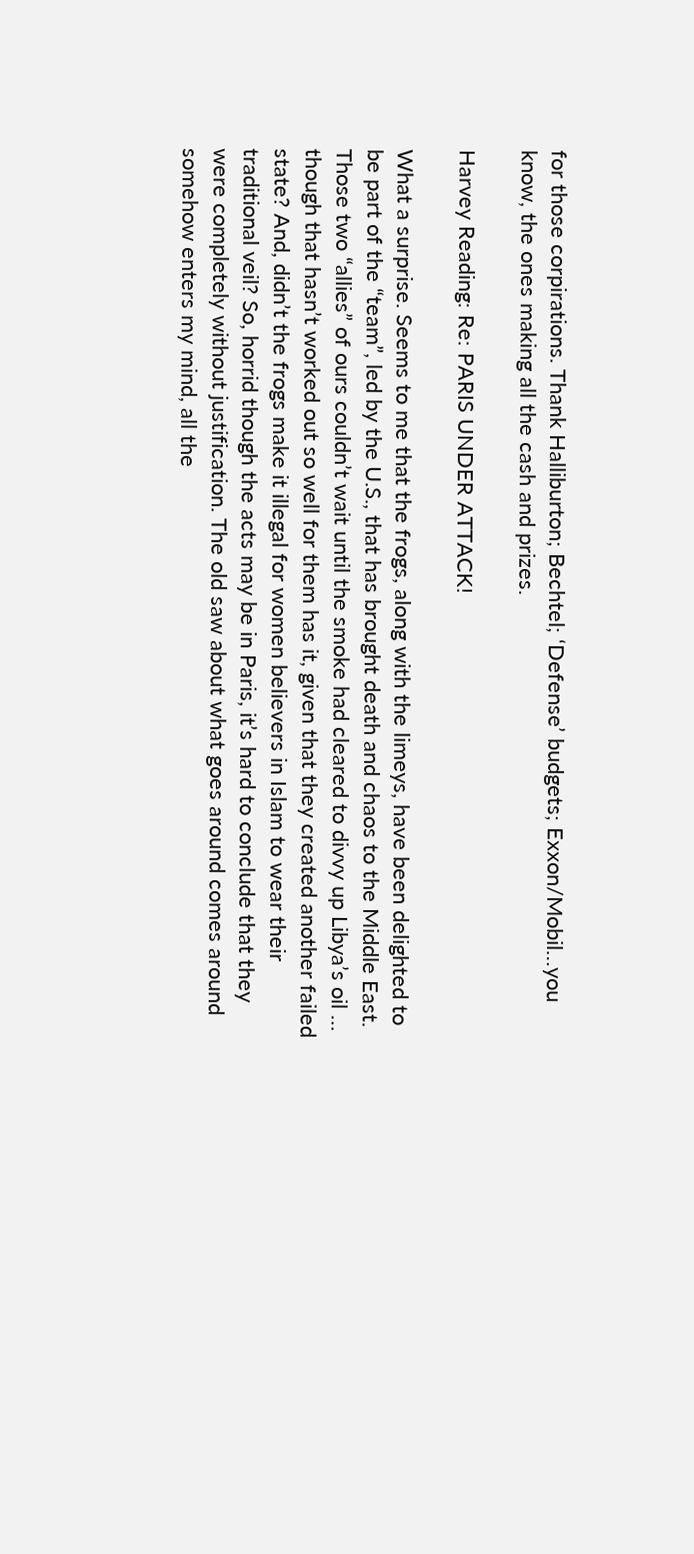for those corpirations. Thank Halliburton; Bechtel; ‘Defense’ budgets; Exxon/Mobil…you know, the ones making all the cash and prizes.

Harvey Reading: Re: PARIS UNDER ATTACK!

What a surprise. Seems to me that the frogs, along with the limeys, have been delighted to be part of the “team”, led by the U.S., that has brought death and chaos to the Middle East. Those two “allies” of ours couldn’t wait until the smoke had cleared to divvy up Libya’s oil … though that hasn’t worked out so well for them has it, given that they created another failed state? And, didn’t the frogs make it illegal for women believers in Islam to wear their traditional veil? So, horrid though the acts may be in Paris, it’s hard to conclude that they were completely without justification. The old saw about what goes around comes around somehow enters my mind, all the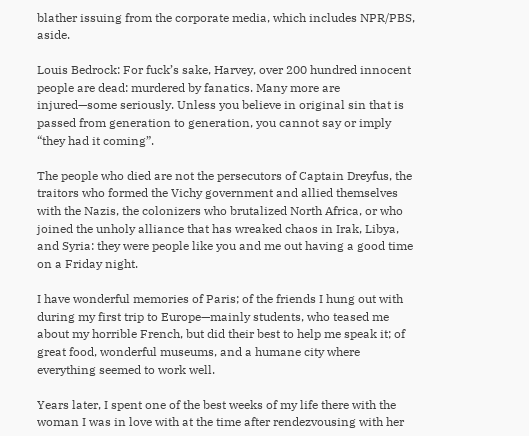blather issuing from the corporate media, which includes NPR/PBS, aside.

Louis Bedrock: For fuck’s sake, Harvey, over 200 hundred innocent people are dead: murdered by fanatics. Many more are injured—some seriously. Unless you believe in original sin that is passed from generation to generation, you cannot say or imply “they had it coming”.

The people who died are not the persecutors of Captain Dreyfus, the traitors who formed the Vichy government and allied themselves with the Nazis, the colonizers who brutalized North Africa, or who joined the unholy alliance that has wreaked chaos in Irak, Libya, and Syria: they were people like you and me out having a good time on a Friday night.

I have wonderful memories of Paris; of the friends I hung out with during my first trip to Europe—mainly students, who teased me about my horrible French, but did their best to help me speak it; of great food, wonderful museums, and a humane city where everything seemed to work well.

Years later, I spent one of the best weeks of my life there with the woman I was in love with at the time after rendezvousing with her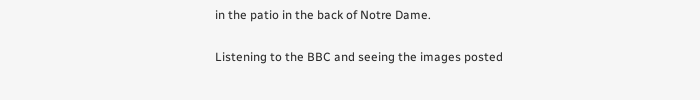in the patio in the back of Notre Dame.

Listening to the BBC and seeing the images posted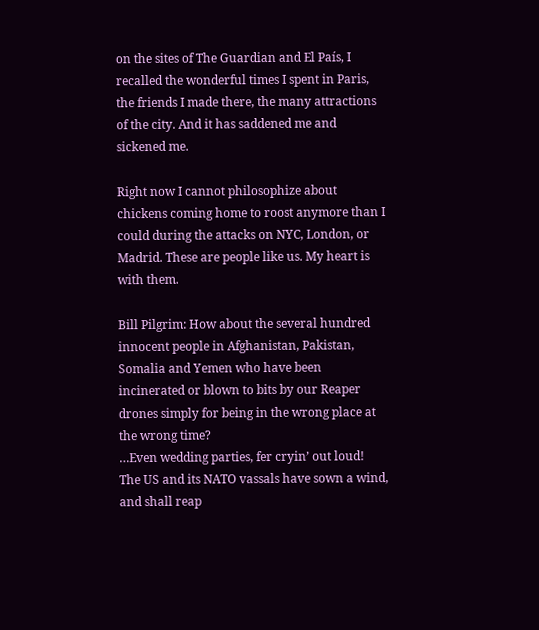on the sites of The Guardian and El País, I recalled the wonderful times I spent in Paris, the friends I made there, the many attractions of the city. And it has saddened me and sickened me.

Right now I cannot philosophize about chickens coming home to roost anymore than I could during the attacks on NYC, London, or Madrid. These are people like us. My heart is with them.

Bill Pilgrim: How about the several hundred innocent people in Afghanistan, Pakistan, Somalia and Yemen who have been incinerated or blown to bits by our Reaper drones simply for being in the wrong place at the wrong time?
…Even wedding parties, fer cryin’ out loud!
The US and its NATO vassals have sown a wind, and shall reap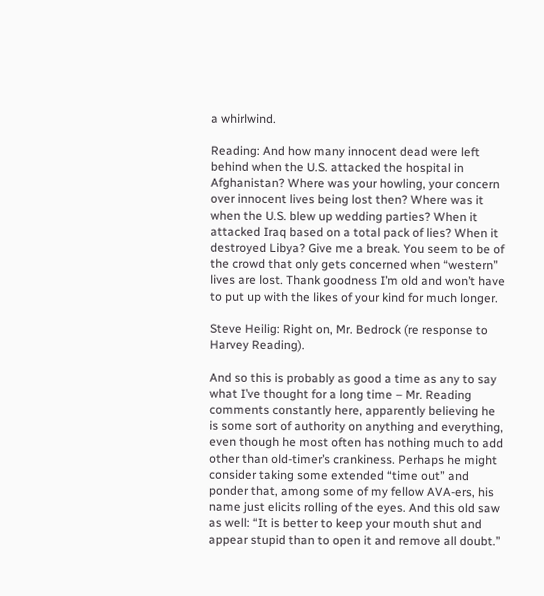a whirlwind.

Reading: And how many innocent dead were left behind when the U.S. attacked the hospital in Afghanistan? Where was your howling, your concern over innocent lives being lost then? Where was it when the U.S. blew up wedding parties? When it attacked Iraq based on a total pack of lies? When it destroyed Libya? Give me a break. You seem to be of the crowd that only gets concerned when “western” lives are lost. Thank goodness I’m old and won’t have to put up with the likes of your kind for much longer.

Steve Heilig: Right on, Mr. Bedrock (re response to Harvey Reading).

And so this is probably as good a time as any to say what I’ve thought for a long time – Mr. Reading comments constantly here, apparently believing he is some sort of authority on anything and everything, even though he most often has nothing much to add other than old-timer’s crankiness. Perhaps he might consider taking some extended “time out” and ponder that, among some of my fellow AVA-ers, his name just elicits rolling of the eyes. And this old saw as well: “It is better to keep your mouth shut and appear stupid than to open it and remove all doubt.”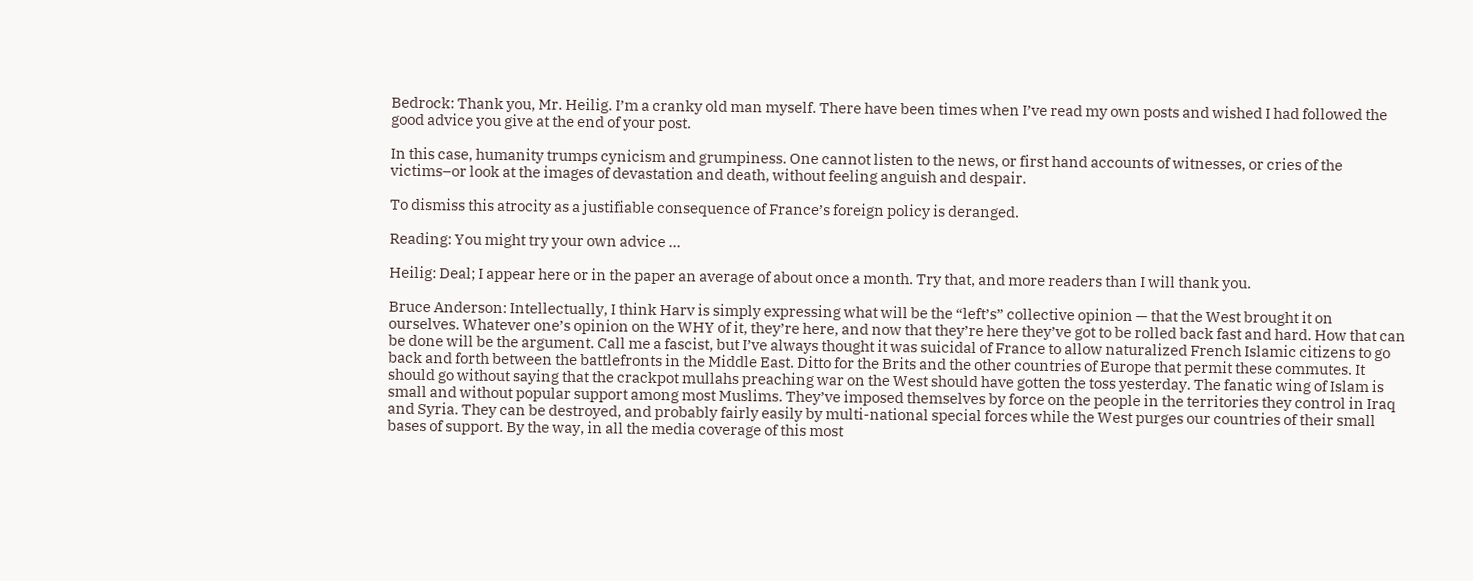Bedrock: Thank you, Mr. Heilig. I’m a cranky old man myself. There have been times when I’ve read my own posts and wished I had followed the good advice you give at the end of your post.

In this case, humanity trumps cynicism and grumpiness. One cannot listen to the news, or first hand accounts of witnesses, or cries of the victims–or look at the images of devastation and death, without feeling anguish and despair.

To dismiss this atrocity as a justifiable consequence of France’s foreign policy is deranged.

Reading: You might try your own advice …

Heilig: Deal; I appear here or in the paper an average of about once a month. Try that, and more readers than I will thank you.

Bruce Anderson: Intellectually, I think Harv is simply expressing what will be the “left’s” collective opinion — that the West brought it on ourselves. Whatever one’s opinion on the WHY of it, they’re here, and now that they’re here they’ve got to be rolled back fast and hard. How that can be done will be the argument. Call me a fascist, but I’ve always thought it was suicidal of France to allow naturalized French Islamic citizens to go back and forth between the battlefronts in the Middle East. Ditto for the Brits and the other countries of Europe that permit these commutes. It should go without saying that the crackpot mullahs preaching war on the West should have gotten the toss yesterday. The fanatic wing of Islam is small and without popular support among most Muslims. They’ve imposed themselves by force on the people in the territories they control in Iraq and Syria. They can be destroyed, and probably fairly easily by multi-national special forces while the West purges our countries of their small bases of support. By the way, in all the media coverage of this most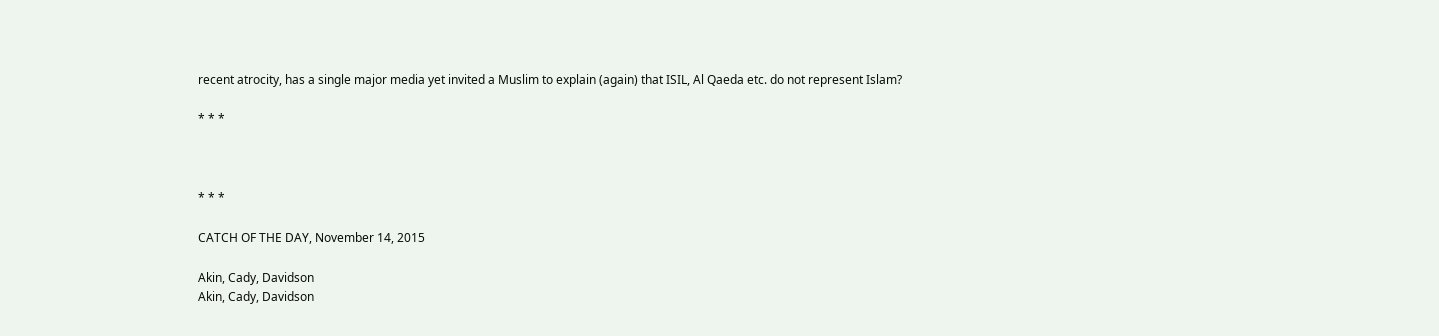recent atrocity, has a single major media yet invited a Muslim to explain (again) that ISIL, Al Qaeda etc. do not represent Islam?

* * *



* * *

CATCH OF THE DAY, November 14, 2015

Akin, Cady, Davidson
Akin, Cady, Davidson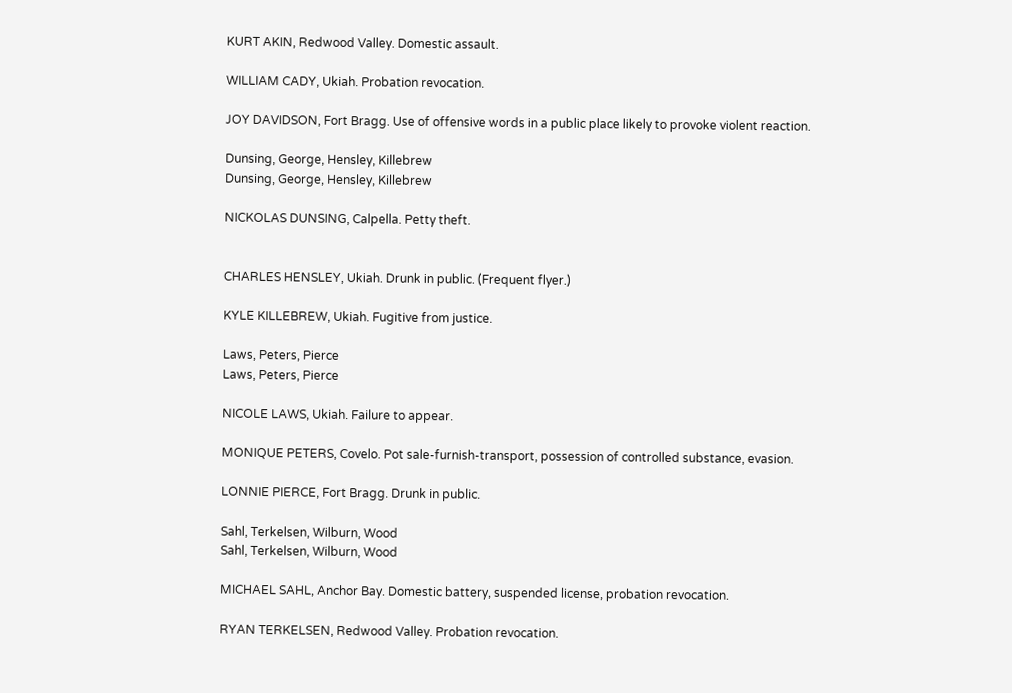KURT AKIN, Redwood Valley. Domestic assault.

WILLIAM CADY, Ukiah. Probation revocation.

JOY DAVIDSON, Fort Bragg. Use of offensive words in a public place likely to provoke violent reaction.

Dunsing, George, Hensley, Killebrew
Dunsing, George, Hensley, Killebrew

NICKOLAS DUNSING, Calpella. Petty theft.


CHARLES HENSLEY, Ukiah. Drunk in public. (Frequent flyer.)

KYLE KILLEBREW, Ukiah. Fugitive from justice.

Laws, Peters, Pierce
Laws, Peters, Pierce

NICOLE LAWS, Ukiah. Failure to appear.

MONIQUE PETERS, Covelo. Pot sale-furnish-transport, possession of controlled substance, evasion.

LONNIE PIERCE, Fort Bragg. Drunk in public.

Sahl, Terkelsen, Wilburn, Wood
Sahl, Terkelsen, Wilburn, Wood

MICHAEL SAHL, Anchor Bay. Domestic battery, suspended license, probation revocation.

RYAN TERKELSEN, Redwood Valley. Probation revocation.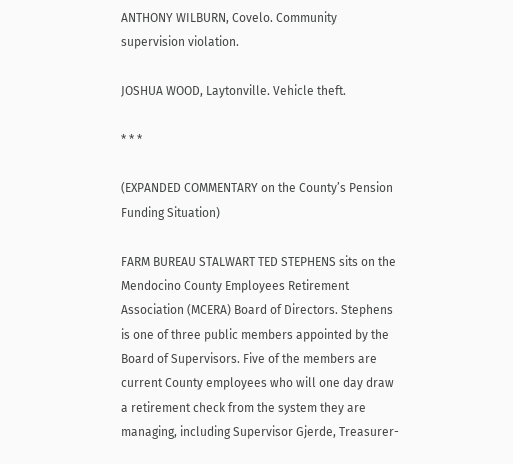ANTHONY WILBURN, Covelo. Community supervision violation.

JOSHUA WOOD, Laytonville. Vehicle theft.

* * *

(EXPANDED COMMENTARY on the County’s Pension Funding Situation)

FARM BUREAU STALWART TED STEPHENS sits on the Mendocino County Employees Retirement Association (MCERA) Board of Directors. Stephens is one of three public members appointed by the Board of Supervisors. Five of the members are current County employees who will one day draw a retirement check from the system they are managing, including Supervisor Gjerde, Treasurer-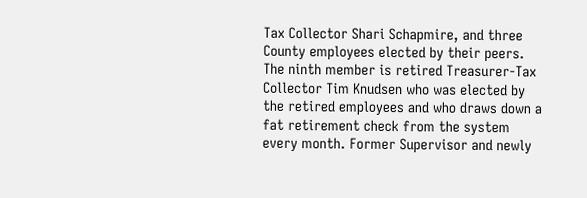Tax Collector Shari Schapmire, and three County employees elected by their peers. The ninth member is retired Treasurer-Tax Collector Tim Knudsen who was elected by the retired employees and who draws down a fat retirement check from the system every month. Former Supervisor and newly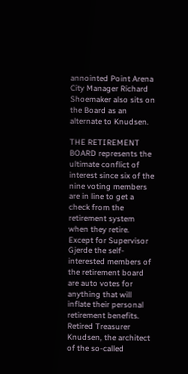annointed Point Arena City Manager Richard Shoemaker also sits on the Board as an alternate to Knudsen.

THE RETIREMENT BOARD represents the ultimate conflict of interest since six of the nine voting members are in line to get a check from the retirement system when they retire. Except for Supervisor Gjerde the self-interested members of the retirement board are auto votes for anything that will inflate their personal retirement benefits. Retired Treasurer Knudsen, the architect of the so-called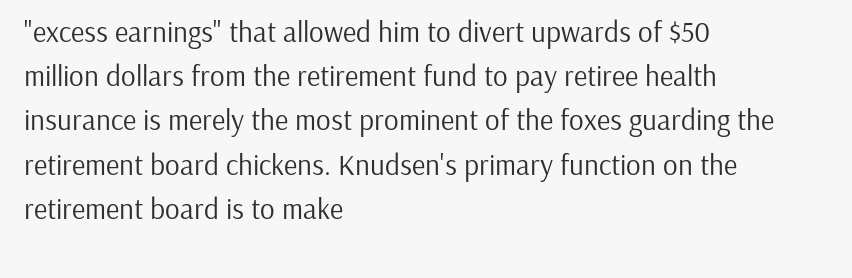"excess earnings" that allowed him to divert upwards of $50 million dollars from the retirement fund to pay retiree health insurance is merely the most prominent of the foxes guarding the retirement board chickens. Knudsen's primary function on the retirement board is to make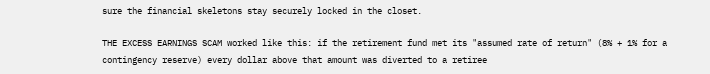sure the financial skeletons stay securely locked in the closet.

THE EXCESS EARNINGS SCAM worked like this: if the retirement fund met its "assumed rate of return" (8% + 1% for a contingency reserve) every dollar above that amount was diverted to a retiree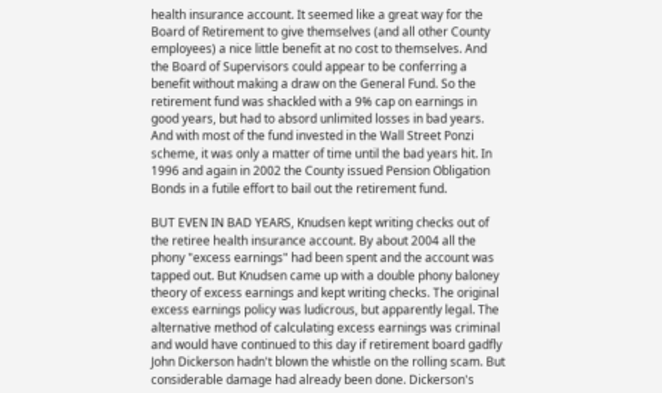health insurance account. It seemed like a great way for the Board of Retirement to give themselves (and all other County employees) a nice little benefit at no cost to themselves. And the Board of Supervisors could appear to be conferring a benefit without making a draw on the General Fund. So the retirement fund was shackled with a 9% cap on earnings in good years, but had to absord unlimited losses in bad years. And with most of the fund invested in the Wall Street Ponzi scheme, it was only a matter of time until the bad years hit. In 1996 and again in 2002 the County issued Pension Obligation Bonds in a futile effort to bail out the retirement fund.

BUT EVEN IN BAD YEARS, Knudsen kept writing checks out of the retiree health insurance account. By about 2004 all the phony "excess earnings" had been spent and the account was tapped out. But Knudsen came up with a double phony baloney theory of excess earnings and kept writing checks. The original excess earnings policy was ludicrous, but apparently legal. The alternative method of calculating excess earnings was criminal and would have continued to this day if retirement board gadfly John Dickerson hadn't blown the whistle on the rolling scam. But considerable damage had already been done. Dickerson's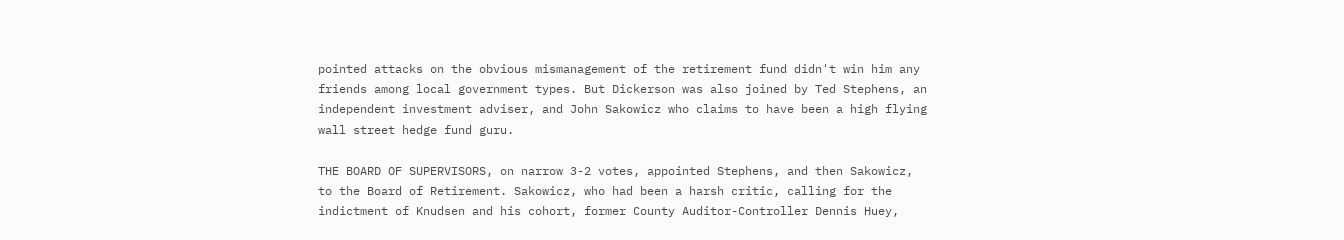pointed attacks on the obvious mismanagement of the retirement fund didn't win him any friends among local government types. But Dickerson was also joined by Ted Stephens, an independent investment adviser, and John Sakowicz who claims to have been a high flying wall street hedge fund guru.

THE BOARD OF SUPERVISORS, on narrow 3-2 votes, appointed Stephens, and then Sakowicz, to the Board of Retirement. Sakowicz, who had been a harsh critic, calling for the indictment of Knudsen and his cohort, former County Auditor-Controller Dennis Huey,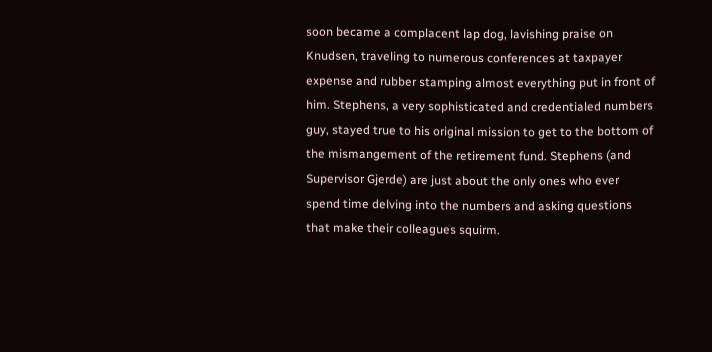soon became a complacent lap dog, lavishing praise on Knudsen, traveling to numerous conferences at taxpayer expense and rubber stamping almost everything put in front of him. Stephens, a very sophisticated and credentialed numbers guy, stayed true to his original mission to get to the bottom of the mismangement of the retirement fund. Stephens (and Supervisor Gjerde) are just about the only ones who ever spend time delving into the numbers and asking questions that make their colleagues squirm.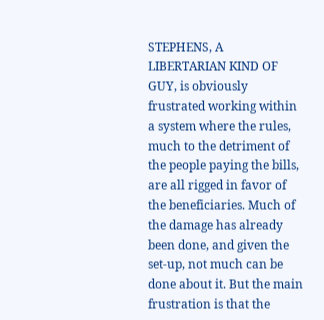STEPHENS, A LIBERTARIAN KIND OF GUY, is obviously frustrated working within a system where the rules, much to the detriment of the people paying the bills, are all rigged in favor of the beneficiaries. Much of the damage has already been done, and given the set-up, not much can be done about it. But the main frustration is that the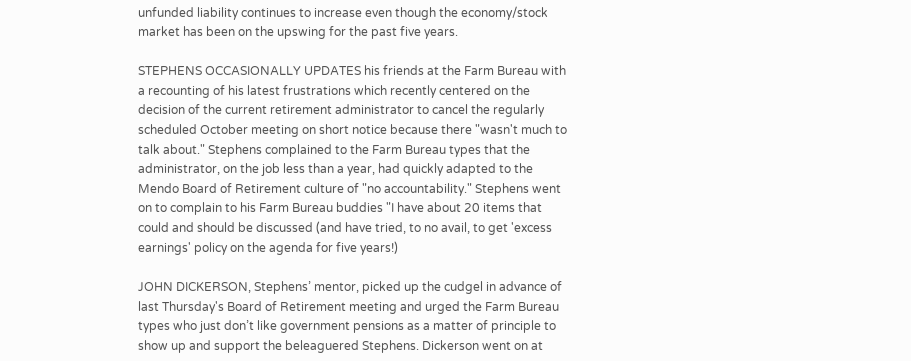unfunded liability continues to increase even though the economy/stock market has been on the upswing for the past five years.

STEPHENS OCCASIONALLY UPDATES his friends at the Farm Bureau with a recounting of his latest frustrations which recently centered on the decision of the current retirement administrator to cancel the regularly scheduled October meeting on short notice because there "wasn't much to talk about." Stephens complained to the Farm Bureau types that the administrator, on the job less than a year, had quickly adapted to the Mendo Board of Retirement culture of "no accountability." Stephens went on to complain to his Farm Bureau buddies "I have about 20 items that could and should be discussed (and have tried, to no avail, to get 'excess earnings' policy on the agenda for five years!)

JOHN DICKERSON, Stephens’ mentor, picked up the cudgel in advance of last Thursday's Board of Retirement meeting and urged the Farm Bureau types who just don’t like government pensions as a matter of principle to show up and support the beleaguered Stephens. Dickerson went on at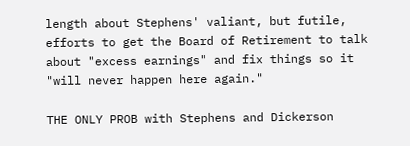length about Stephens' valiant, but futile, efforts to get the Board of Retirement to talk about "excess earnings" and fix things so it "will never happen here again."

THE ONLY PROB with Stephens and Dickerson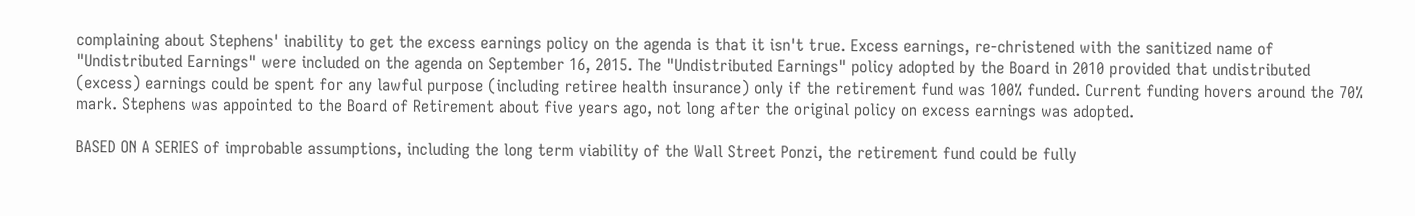complaining about Stephens' inability to get the excess earnings policy on the agenda is that it isn't true. Excess earnings, re-christened with the sanitized name of "Undistributed Earnings" were included on the agenda on September 16, 2015. The "Undistributed Earnings" policy adopted by the Board in 2010 provided that undistributed (excess) earnings could be spent for any lawful purpose (including retiree health insurance) only if the retirement fund was 100% funded. Current funding hovers around the 70% mark. Stephens was appointed to the Board of Retirement about five years ago, not long after the original policy on excess earnings was adopted.

BASED ON A SERIES of improbable assumptions, including the long term viability of the Wall Street Ponzi, the retirement fund could be fully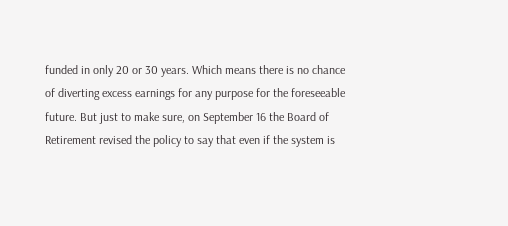funded in only 20 or 30 years. Which means there is no chance of diverting excess earnings for any purpose for the foreseeable future. But just to make sure, on September 16 the Board of Retirement revised the policy to say that even if the system is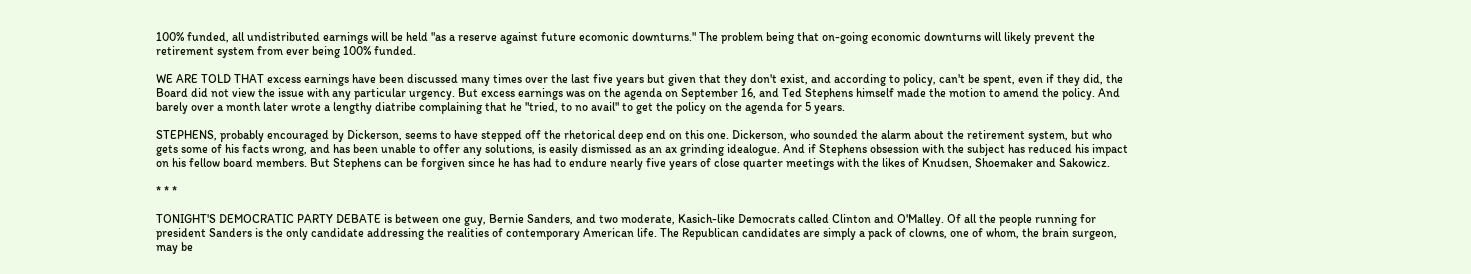100% funded, all undistributed earnings will be held "as a reserve against future ecomonic downturns." The problem being that on-going economic downturns will likely prevent the retirement system from ever being 100% funded.

WE ARE TOLD THAT excess earnings have been discussed many times over the last five years but given that they don't exist, and according to policy, can't be spent, even if they did, the Board did not view the issue with any particular urgency. But excess earnings was on the agenda on September 16, and Ted Stephens himself made the motion to amend the policy. And barely over a month later wrote a lengthy diatribe complaining that he "tried, to no avail" to get the policy on the agenda for 5 years.

STEPHENS, probably encouraged by Dickerson, seems to have stepped off the rhetorical deep end on this one. Dickerson, who sounded the alarm about the retirement system, but who gets some of his facts wrong, and has been unable to offer any solutions, is easily dismissed as an ax grinding idealogue. And if Stephens obsession with the subject has reduced his impact on his fellow board members. But Stephens can be forgiven since he has had to endure nearly five years of close quarter meetings with the likes of Knudsen, Shoemaker and Sakowicz.

* * *

TONIGHT'S DEMOCRATIC PARTY DEBATE is between one guy, Bernie Sanders, and two moderate, Kasich-like Democrats called Clinton and O'Malley. Of all the people running for president Sanders is the only candidate addressing the realities of contemporary American life. The Republican candidates are simply a pack of clowns, one of whom, the brain surgeon, may be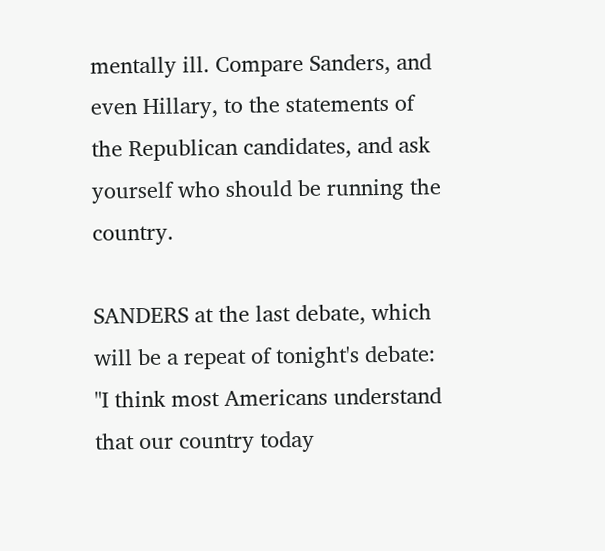mentally ill. Compare Sanders, and even Hillary, to the statements of the Republican candidates, and ask yourself who should be running the country.

SANDERS at the last debate, which will be a repeat of tonight's debate: "I think most Americans understand that our country today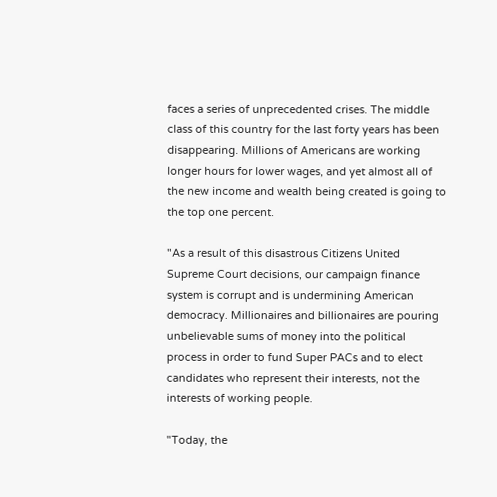faces a series of unprecedented crises. The middle class of this country for the last forty years has been disappearing. Millions of Americans are working longer hours for lower wages, and yet almost all of the new income and wealth being created is going to the top one percent.

"As a result of this disastrous Citizens United Supreme Court decisions, our campaign finance system is corrupt and is undermining American democracy. Millionaires and billionaires are pouring unbelievable sums of money into the political process in order to fund Super PACs and to elect candidates who represent their interests, not the interests of working people.

"Today, the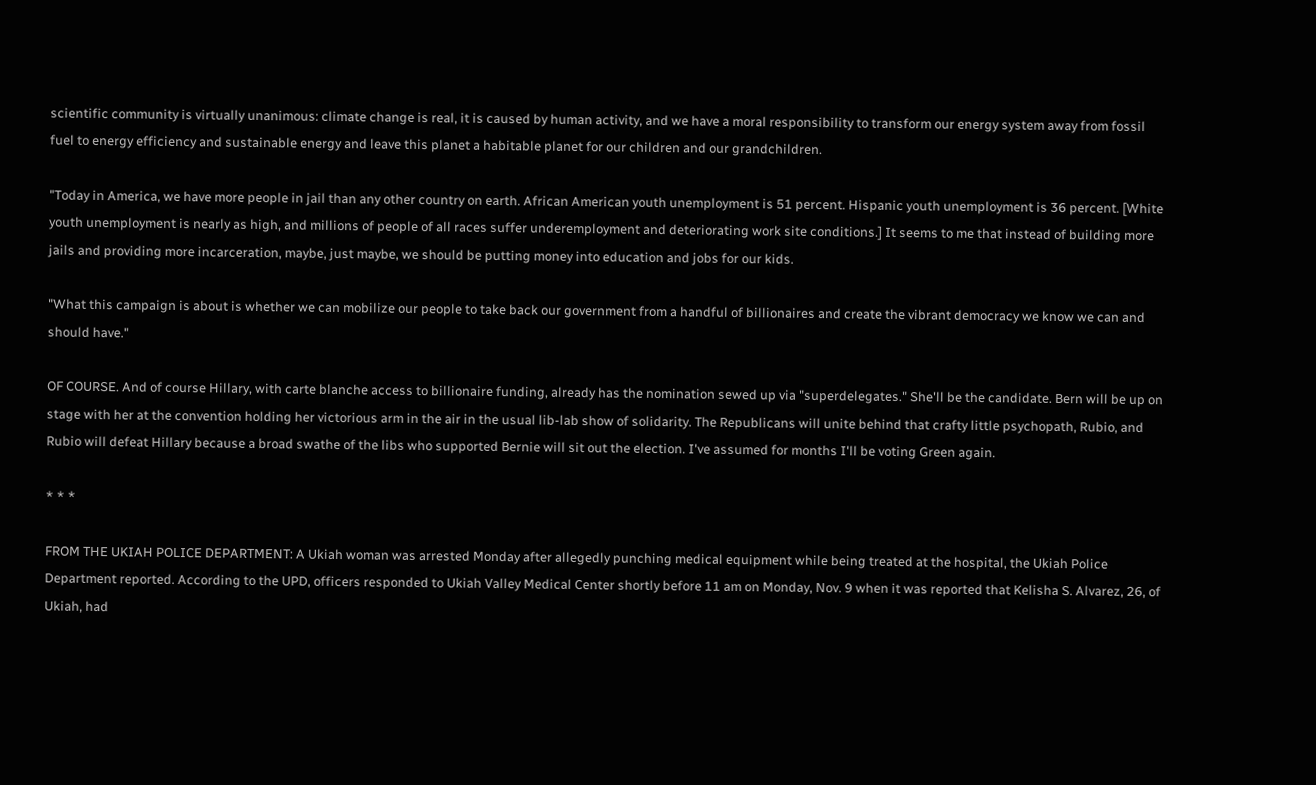scientific community is virtually unanimous: climate change is real, it is caused by human activity, and we have a moral responsibility to transform our energy system away from fossil fuel to energy efficiency and sustainable energy and leave this planet a habitable planet for our children and our grandchildren.

"Today in America, we have more people in jail than any other country on earth. African American youth unemployment is 51 percent. Hispanic youth unemployment is 36 percent. [White youth unemployment is nearly as high, and millions of people of all races suffer underemployment and deteriorating work site conditions.] It seems to me that instead of building more jails and providing more incarceration, maybe, just maybe, we should be putting money into education and jobs for our kids.

"What this campaign is about is whether we can mobilize our people to take back our government from a handful of billionaires and create the vibrant democracy we know we can and should have."

OF COURSE. And of course Hillary, with carte blanche access to billionaire funding, already has the nomination sewed up via "superdelegates." She'll be the candidate. Bern will be up on stage with her at the convention holding her victorious arm in the air in the usual lib-lab show of solidarity. The Republicans will unite behind that crafty little psychopath, Rubio, and Rubio will defeat Hillary because a broad swathe of the libs who supported Bernie will sit out the election. I've assumed for months I'll be voting Green again.

* * *

FROM THE UKIAH POLICE DEPARTMENT: A Ukiah woman was arrested Monday after allegedly punching medical equipment while being treated at the hospital, the Ukiah Police Department reported. According to the UPD, officers responded to Ukiah Valley Medical Center shortly before 11 am on Monday, Nov. 9 when it was reported that Kelisha S. Alvarez, 26, of Ukiah, had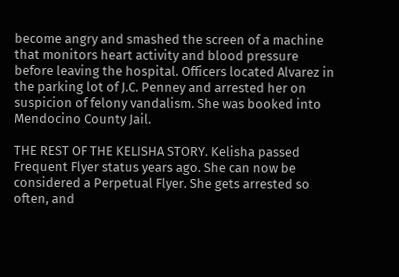become angry and smashed the screen of a machine that monitors heart activity and blood pressure before leaving the hospital. Officers located Alvarez in the parking lot of J.C. Penney and arrested her on suspicion of felony vandalism. She was booked into Mendocino County Jail.

THE REST OF THE KELISHA STORY. Kelisha passed Frequent Flyer status years ago. She can now be considered a Perpetual Flyer. She gets arrested so often, and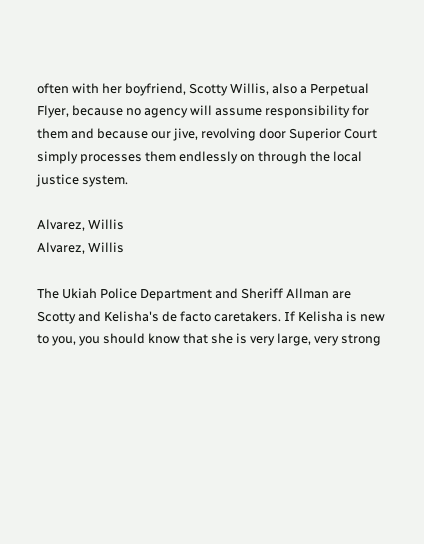often with her boyfriend, Scotty Willis, also a Perpetual Flyer, because no agency will assume responsibility for them and because our jive, revolving door Superior Court simply processes them endlessly on through the local justice system.

Alvarez, Willis
Alvarez, Willis

The Ukiah Police Department and Sheriff Allman are Scotty and Kelisha's de facto caretakers. If Kelisha is new to you, you should know that she is very large, very strong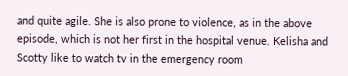and quite agile. She is also prone to violence, as in the above episode, which is not her first in the hospital venue. Kelisha and Scotty like to watch tv in the emergency room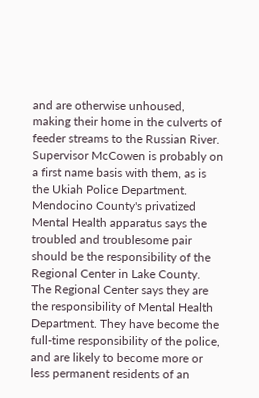and are otherwise unhoused, making their home in the culverts of feeder streams to the Russian River. Supervisor McCowen is probably on a first name basis with them, as is the Ukiah Police Department. Mendocino County's privatized Mental Health apparatus says the troubled and troublesome pair should be the responsibility of the Regional Center in Lake County. The Regional Center says they are the responsibility of Mental Health Department. They have become the full-time responsibility of the police, and are likely to become more or less permanent residents of an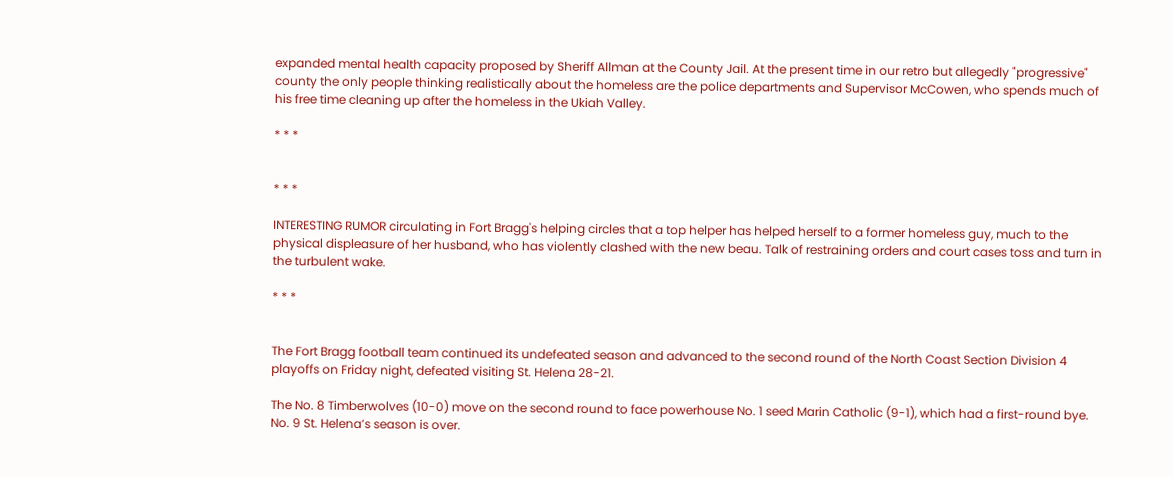expanded mental health capacity proposed by Sheriff Allman at the County Jail. At the present time in our retro but allegedly "progressive" county the only people thinking realistically about the homeless are the police departments and Supervisor McCowen, who spends much of his free time cleaning up after the homeless in the Ukiah Valley.

* * *


* * *

INTERESTING RUMOR circulating in Fort Bragg's helping circles that a top helper has helped herself to a former homeless guy, much to the physical displeasure of her husband, who has violently clashed with the new beau. Talk of restraining orders and court cases toss and turn in the turbulent wake.

* * *


The Fort Bragg football team continued its undefeated season and advanced to the second round of the North Coast Section Division 4 playoffs on Friday night, defeated visiting St. Helena 28-21.

The No. 8 Timberwolves (10-0) move on the second round to face powerhouse No. 1 seed Marin Catholic (9-1), which had a first-round bye. No. 9 St. Helena’s season is over.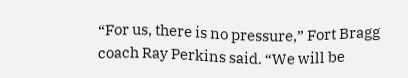“For us, there is no pressure,” Fort Bragg coach Ray Perkins said. “We will be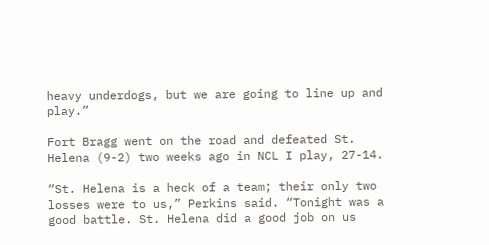heavy underdogs, but we are going to line up and play.”

Fort Bragg went on the road and defeated St. Helena (9-2) two weeks ago in NCL I play, 27-14.

“St. Helena is a heck of a team; their only two losses were to us,” Perkins said. “Tonight was a good battle. St. Helena did a good job on us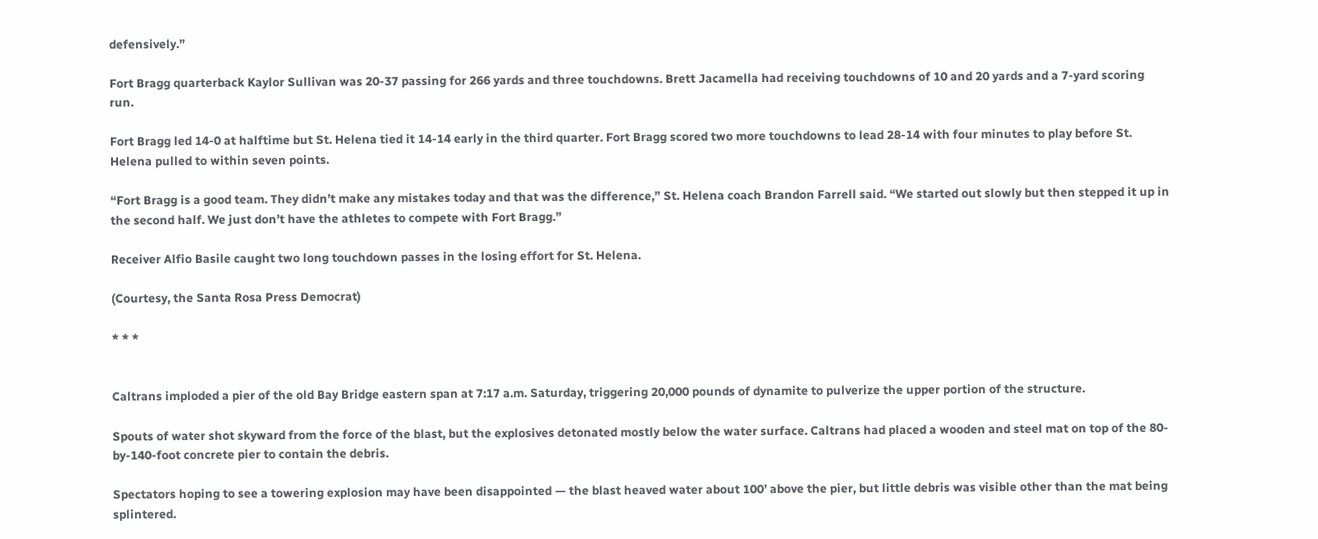defensively.”

Fort Bragg quarterback Kaylor Sullivan was 20-37 passing for 266 yards and three touchdowns. Brett Jacamella had receiving touchdowns of 10 and 20 yards and a 7-yard scoring run.

Fort Bragg led 14-0 at halftime but St. Helena tied it 14-14 early in the third quarter. Fort Bragg scored two more touchdowns to lead 28-14 with four minutes to play before St. Helena pulled to within seven points.

“Fort Bragg is a good team. They didn’t make any mistakes today and that was the difference,” St. Helena coach Brandon Farrell said. “We started out slowly but then stepped it up in the second half. We just don’t have the athletes to compete with Fort Bragg.”

Receiver Alfio Basile caught two long touchdown passes in the losing effort for St. Helena.

(Courtesy, the Santa Rosa Press Democrat)

* * *


Caltrans imploded a pier of the old Bay Bridge eastern span at 7:17 a.m. Saturday, triggering 20,000 pounds of dynamite to pulverize the upper portion of the structure.

Spouts of water shot skyward from the force of the blast, but the explosives detonated mostly below the water surface. Caltrans had placed a wooden and steel mat on top of the 80-by-140-foot concrete pier to contain the debris.

Spectators hoping to see a towering explosion may have been disappointed — the blast heaved water about 100’ above the pier, but little debris was visible other than the mat being splintered.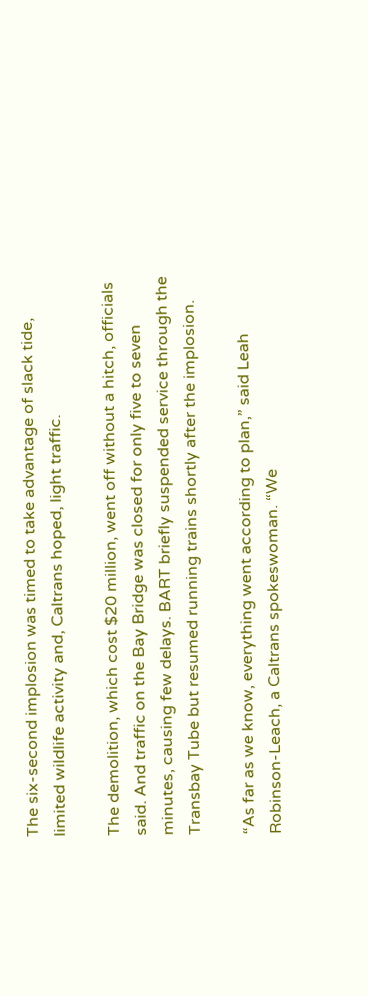The six-second implosion was timed to take advantage of slack tide, limited wildlife activity and, Caltrans hoped, light traffic.

The demolition, which cost $20 million, went off without a hitch, officials said. And traffic on the Bay Bridge was closed for only five to seven minutes, causing few delays. BART briefly suspended service through the Transbay Tube but resumed running trains shortly after the implosion.

“As far as we know, everything went according to plan,” said Leah Robinson-Leach, a Caltrans spokeswoman. “We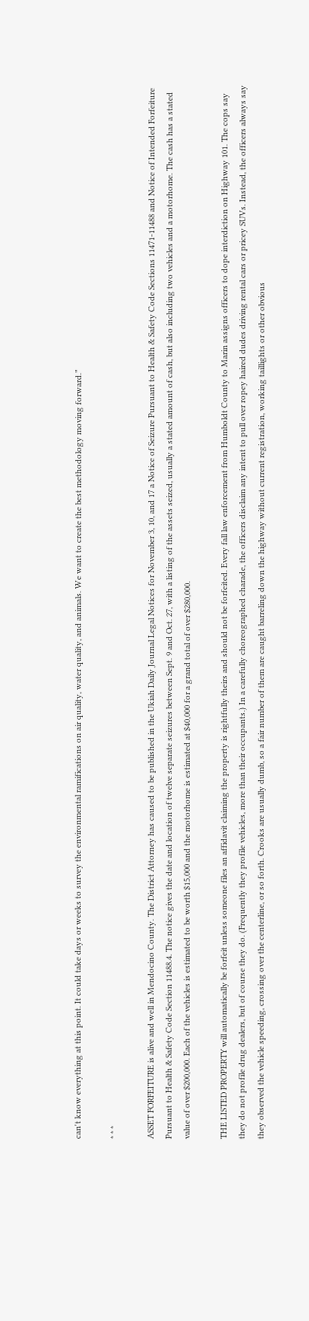can't know everything at this point. It could take days or weeks to survey the environmental ramifications on air quality, water quality, and animals. We want to create the best methodology moving forward.”

* * *

ASSET FORFEITURE is alive and well in Mendocino County. The District Attorney has caused to be published in the Ukiah Daily Journal Legal Notices for November 3, 10, and 17 a Notice of Seizure Pursuant to Health & Safety Code Sections 11471-11488 and Notice of Intended Forfeiture Pursuant to Health & Safety Code Section 11488.4. The notice gives the date and location of twelve separate seizures between Sept. 9 and Oct. 27, with a listing of the assets seized, usually a stated amount of cash, but also including two vehicles and a motorhome. The cash has a stated value of over $200,000. Each of the vehicles is estimated to be worth $15,000 and the motorhome is estimated at $40,000 for a grand total of over $280,000.

THE LISTED PROPERTY will automatically be forfeit unless someone files an affidavit claiming the property is rightfully theirs and should not be forfeited. Every fall law enforcement from Humboldt County to Marin assigns officers to dope interdiction on Highway 101. The cops say they do not profile drug dealers, but of course they do. (Frequently they profile vehicles, more than their occupants.) In a carefully choreographed charade, the officers disclaim any intent to pull over ropey haired dudes driving rental cars or pricey SUVs. Instead, the officers always say they observed the vehicle speeding, crossing over the centerline, or so forth. Crooks are usually dumb, so a fair number of them are caught barreling down the highway without current registration, working taillights or other obvious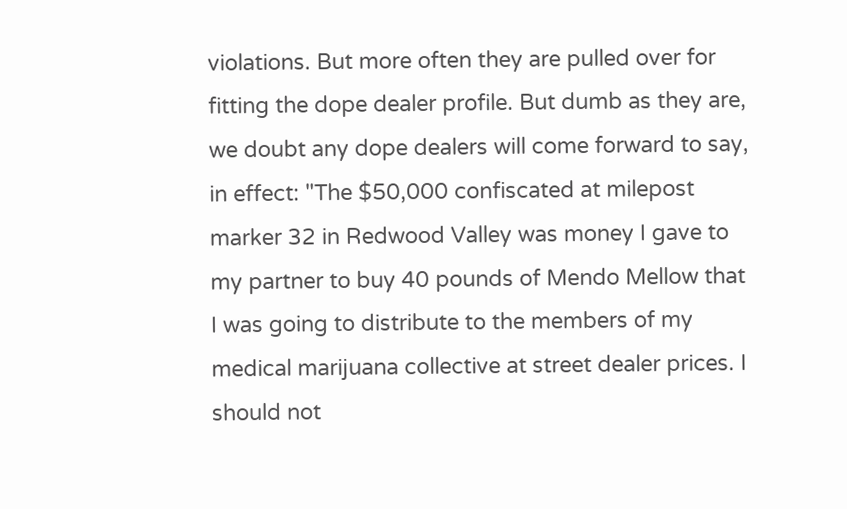violations. But more often they are pulled over for fitting the dope dealer profile. But dumb as they are, we doubt any dope dealers will come forward to say, in effect: "The $50,000 confiscated at milepost marker 32 in Redwood Valley was money I gave to my partner to buy 40 pounds of Mendo Mellow that I was going to distribute to the members of my medical marijuana collective at street dealer prices. I should not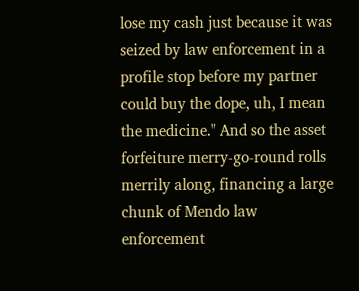lose my cash just because it was seized by law enforcement in a profile stop before my partner could buy the dope, uh, I mean the medicine." And so the asset forfeiture merry-go-round rolls merrily along, financing a large chunk of Mendo law enforcement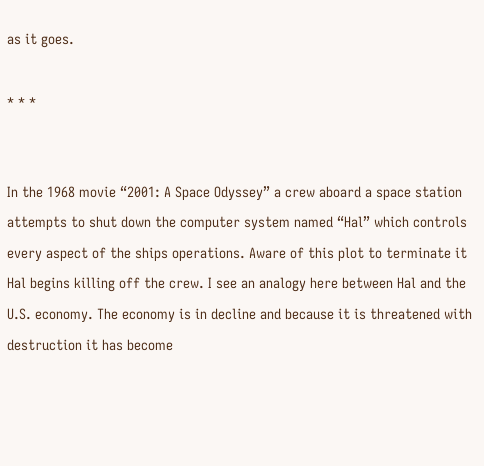as it goes.

* * *


In the 1968 movie “2001: A Space Odyssey” a crew aboard a space station attempts to shut down the computer system named “Hal” which controls every aspect of the ships operations. Aware of this plot to terminate it Hal begins killing off the crew. I see an analogy here between Hal and the U.S. economy. The economy is in decline and because it is threatened with destruction it has become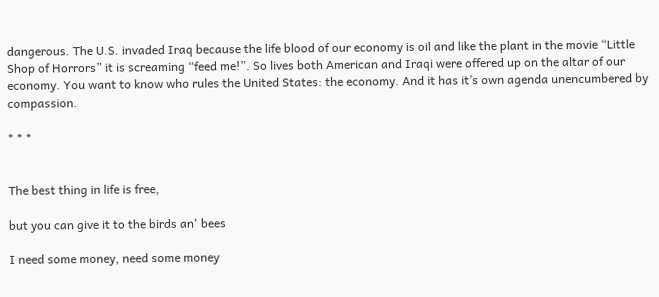dangerous. The U.S. invaded Iraq because the life blood of our economy is oil and like the plant in the movie “Little Shop of Horrors” it is screaming “feed me!”. So lives both American and Iraqi were offered up on the altar of our economy. You want to know who rules the United States: the economy. And it has it’s own agenda unencumbered by compassion.

* * *


The best thing in life is free,

but you can give it to the birds an' bees

I need some money, need some money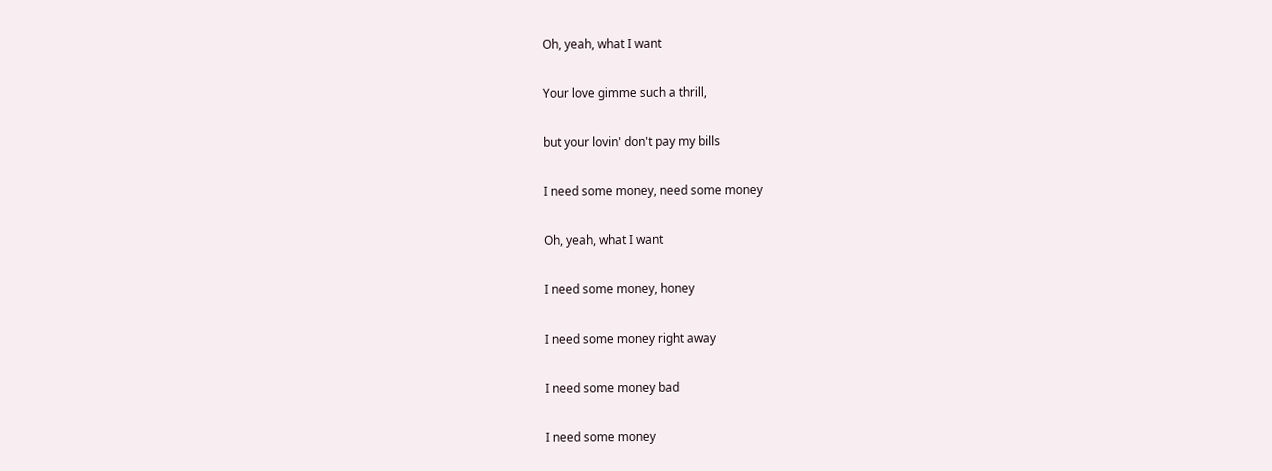Oh, yeah, what I want

Your love gimme such a thrill,

but your lovin' don't pay my bills

I need some money, need some money

Oh, yeah, what I want

I need some money, honey

I need some money right away

I need some money bad

I need some money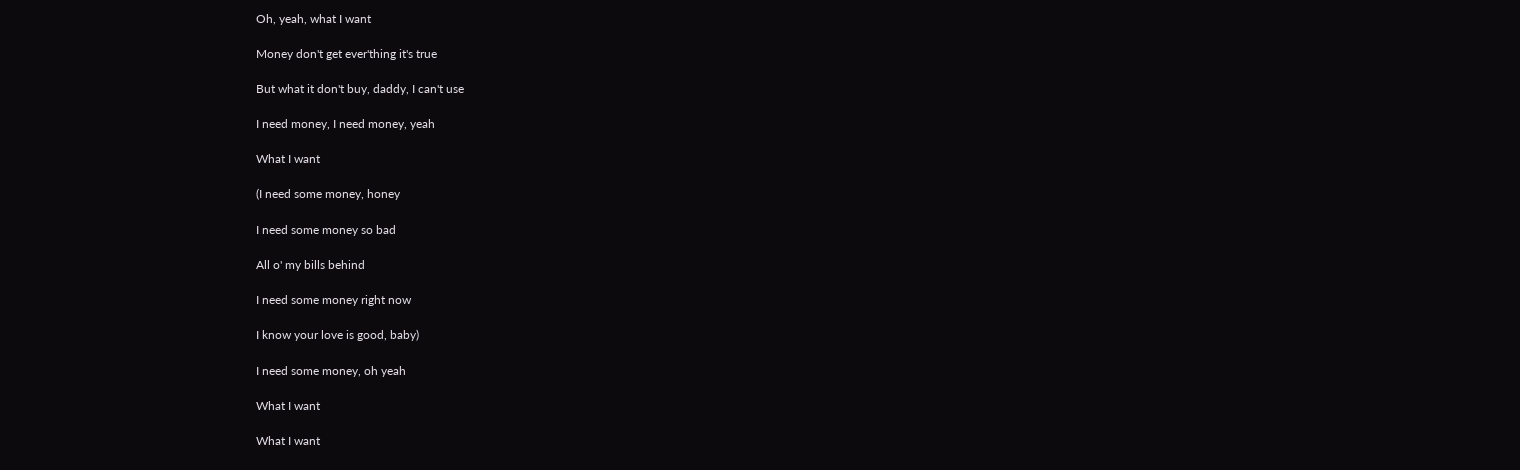Oh, yeah, what I want

Money don't get ever'thing it's true

But what it don't buy, daddy, I can't use

I need money, I need money, yeah

What I want

(I need some money, honey

I need some money so bad

All o' my bills behind

I need some money right now

I know your love is good, baby)

I need some money, oh yeah

What I want

What I want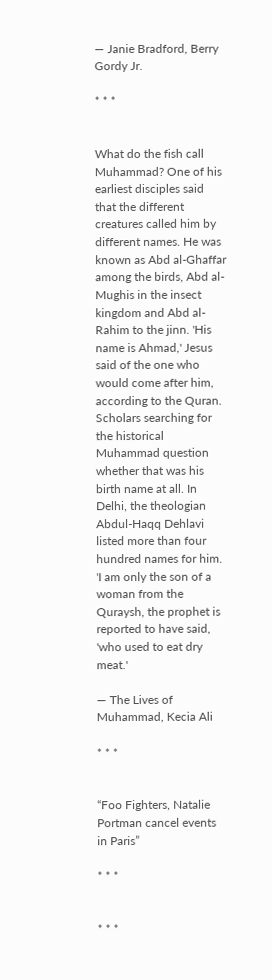— Janie Bradford, Berry Gordy Jr.

* * *


What do the fish call Muhammad? One of his earliest disciples said that the different creatures called him by different names. He was known as Abd al-Ghaffar among the birds, Abd al-Mughis in the insect kingdom and Abd al-Rahim to the jinn. 'His name is Ahmad,' Jesus said of the one who would come after him, according to the Quran. Scholars searching for the historical Muhammad question whether that was his birth name at all. In Delhi, the theologian Abdul-Haqq Dehlavi listed more than four hundred names for him. 'I am only the son of a woman from the Quraysh, the prophet is reported to have said, 'who used to eat dry meat.'

— The Lives of Muhammad, Kecia Ali

* * *


“Foo Fighters, Natalie Portman cancel events in Paris”

* * *


* * *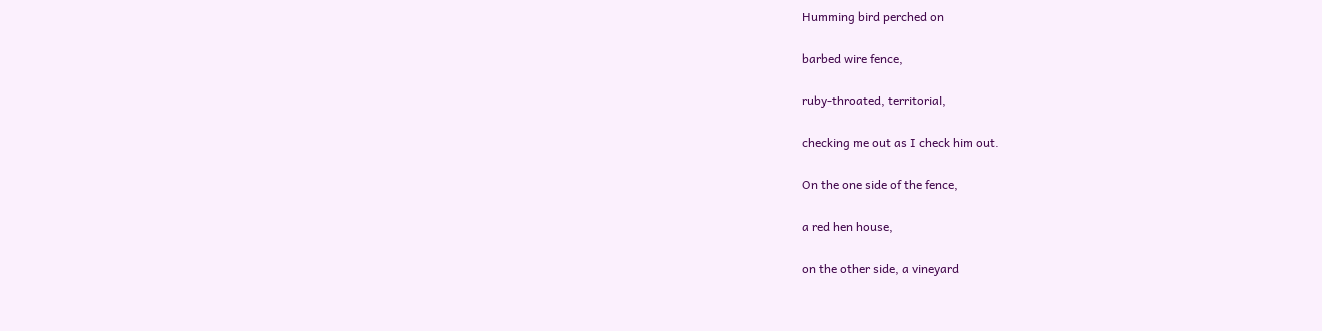Humming bird perched on

barbed wire fence,

ruby-throated, territorial,

checking me out as I check him out.

On the one side of the fence,

a red hen house,

on the other side, a vineyard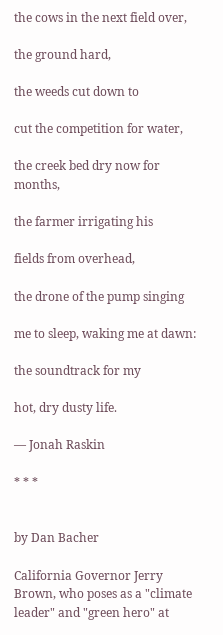the cows in the next field over,

the ground hard,

the weeds cut down to

cut the competition for water,

the creek bed dry now for months,

the farmer irrigating his

fields from overhead,

the drone of the pump singing

me to sleep, waking me at dawn:

the soundtrack for my

hot, dry dusty life.

— Jonah Raskin

* * *


by Dan Bacher

California Governor Jerry Brown, who poses as a "climate leader" and "green hero" at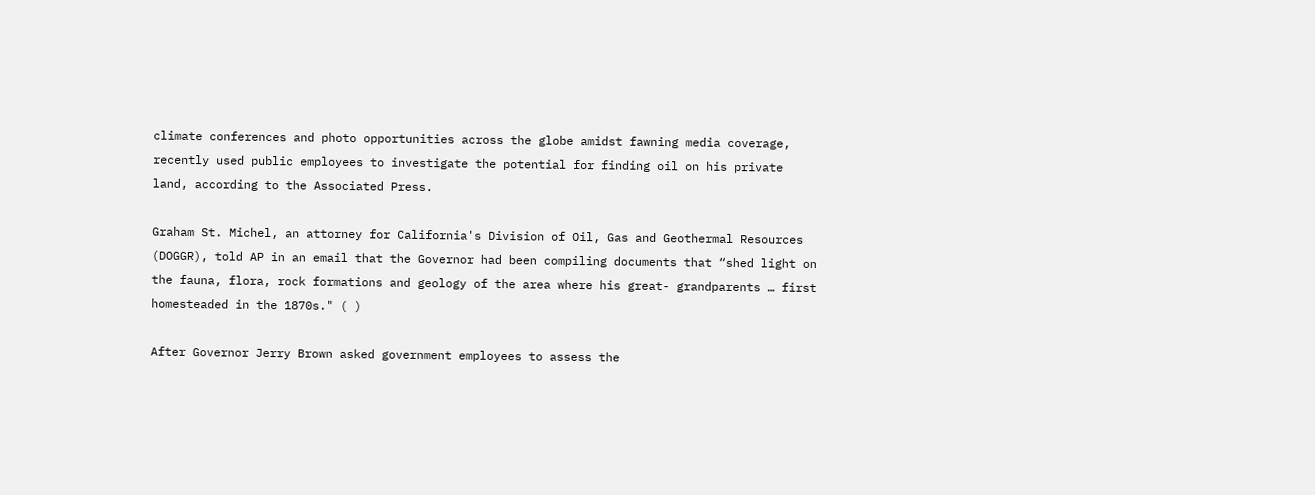climate conferences and photo opportunities across the globe amidst fawning media coverage, recently used public employees to investigate the potential for finding oil on his private land, according to the Associated Press.

Graham St. Michel, an attorney for California's Division of Oil, Gas and Geothermal Resources (DOGGR), told AP in an email that the Governor had been compiling documents that “shed light on the fauna, flora, rock formations and geology of the area where his great- grandparents … first homesteaded in the 1870s." ( )

After Governor Jerry Brown asked government employees to assess the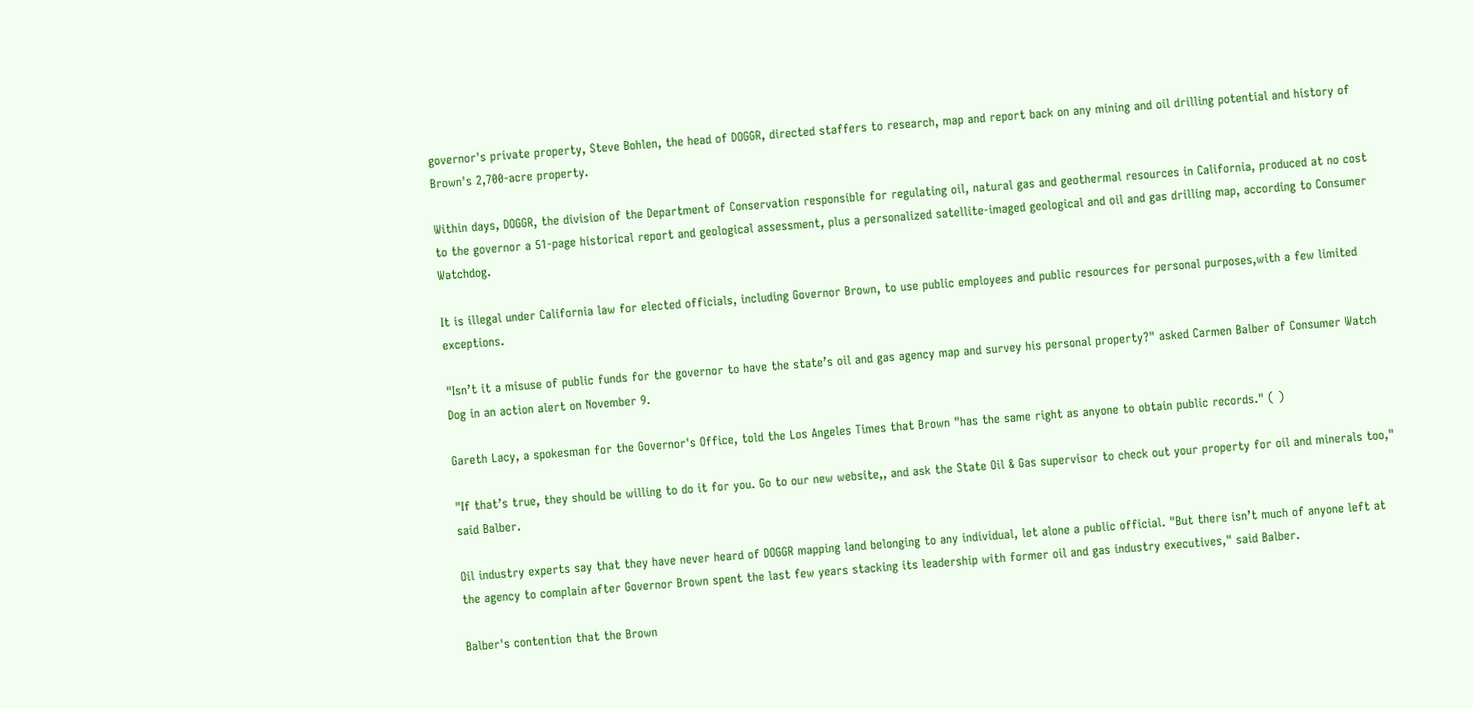governor's private property, Steve Bohlen, the head of DOGGR, directed staffers to research, map and report back on any mining and oil drilling potential and history of Brown's 2,700-acre property.

Within days, DOGGR, the division of the Department of Conservation responsible for regulating oil, natural gas and geothermal resources in California, produced at no cost to the governor a 51-page historical report and geological assessment, plus a personalized satellite-imaged geological and oil and gas drilling map, according to Consumer Watchdog.

It is illegal under California law for elected officials, including Governor Brown, to use public employees and public resources for personal purposes,with a few limited exceptions.

"Isn’t it a misuse of public funds for the governor to have the state’s oil and gas agency map and survey his personal property?" asked Carmen Balber of Consumer Watch Dog in an action alert on November 9.

Gareth Lacy, a spokesman for the Governor's Office, told the Los Angeles Times that Brown "has the same right as anyone to obtain public records." ( )

"If that’s true, they should be willing to do it for you. Go to our new website,, and ask the State Oil & Gas supervisor to check out your property for oil and minerals too," said Balber.

Oil industry experts say that they have never heard of DOGGR mapping land belonging to any individual, let alone a public official. "But there isn’t much of anyone left at the agency to complain after Governor Brown spent the last few years stacking its leadership with former oil and gas industry executives," said Balber.

Balber's contention that the Brown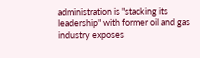administration is "stacking its leadership" with former oil and gas industry exposes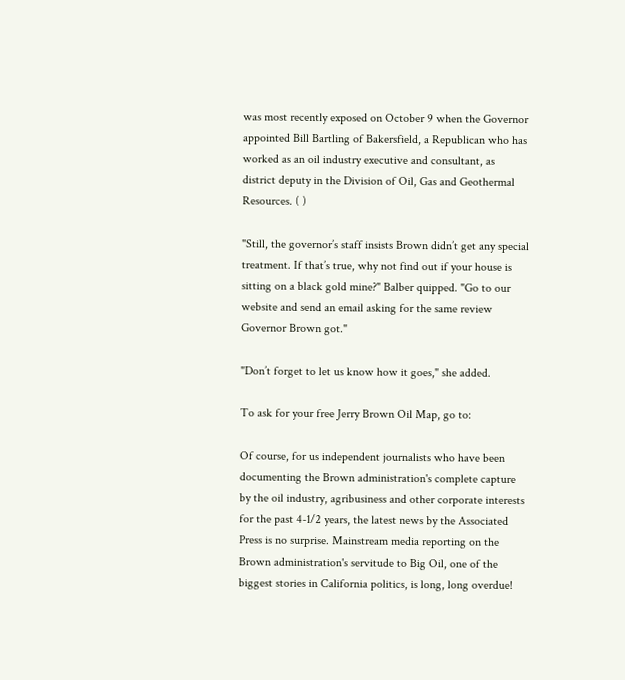was most recently exposed on October 9 when the Governor appointed Bill Bartling of Bakersfield, a Republican who has worked as an oil industry executive and consultant, as district deputy in the Division of Oil, Gas and Geothermal Resources. ( )

"Still, the governor’s staff insists Brown didn’t get any special treatment. If that’s true, why not find out if your house is sitting on a black gold mine?" Balber quipped. "Go to our website and send an email asking for the same review Governor Brown got."

"Don’t forget to let us know how it goes," she added.

To ask for your free Jerry Brown Oil Map, go to:

Of course, for us independent journalists who have been documenting the Brown administration's complete capture by the oil industry, agribusiness and other corporate interests for the past 4-1/2 years, the latest news by the Associated Press is no surprise. Mainstream media reporting on the Brown administration's servitude to Big Oil, one of the biggest stories in California politics, is long, long overdue!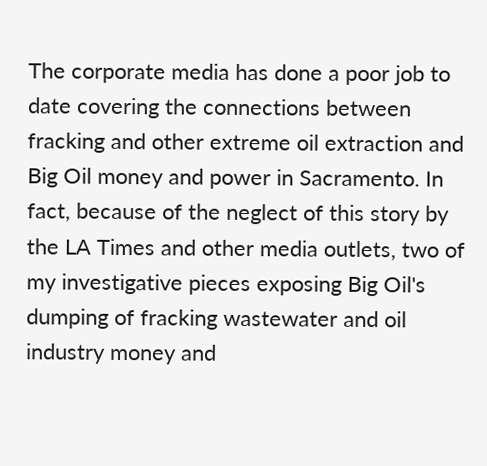The corporate media has done a poor job to date covering the connections between fracking and other extreme oil extraction and Big Oil money and power in Sacramento. In fact, because of the neglect of this story by the LA Times and other media outlets, two of my investigative pieces exposing Big Oil's dumping of fracking wastewater and oil industry money and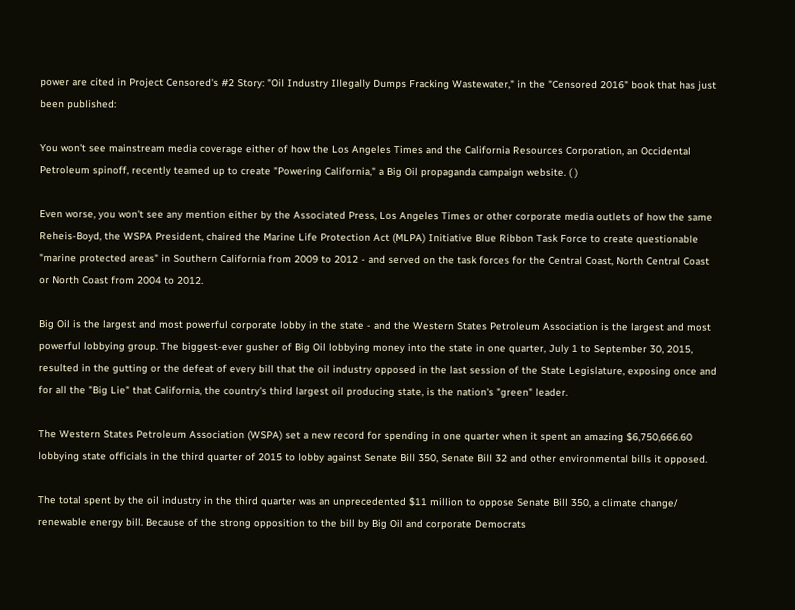power are cited in Project Censored's #2 Story: "Oil Industry Illegally Dumps Fracking Wastewater," in the "Censored 2016" book that has just been published:

You won't see mainstream media coverage either of how the Los Angeles Times and the California Resources Corporation, an Occidental Petroleum spinoff, recently teamed up to create "Powering California," a Big Oil propaganda campaign website. ( )

Even worse, you won't see any mention either by the Associated Press, Los Angeles Times or other corporate media outlets of how the same Reheis-Boyd, the WSPA President, chaired the Marine Life Protection Act (MLPA) Initiative Blue Ribbon Task Force to create questionable "marine protected areas" in Southern California from 2009 to 2012 - and served on the task forces for the Central Coast, North Central Coast or North Coast from 2004 to 2012.

Big Oil is the largest and most powerful corporate lobby in the state - and the Western States Petroleum Association is the largest and most powerful lobbying group. The biggest-ever gusher of Big Oil lobbying money into the state in one quarter, July 1 to September 30, 2015, resulted in the gutting or the defeat of every bill that the oil industry opposed in the last session of the State Legislature, exposing once and for all the "Big Lie" that California, the country's third largest oil producing state, is the nation's "green" leader.

The Western States Petroleum Association (WSPA) set a new record for spending in one quarter when it spent an amazing $6,750,666.60 lobbying state officials in the third quarter of 2015 to lobby against Senate Bill 350, Senate Bill 32 and other environmental bills it opposed.

The total spent by the oil industry in the third quarter was an unprecedented $11 million to oppose Senate Bill 350, a climate change/ renewable energy bill. Because of the strong opposition to the bill by Big Oil and corporate Democrats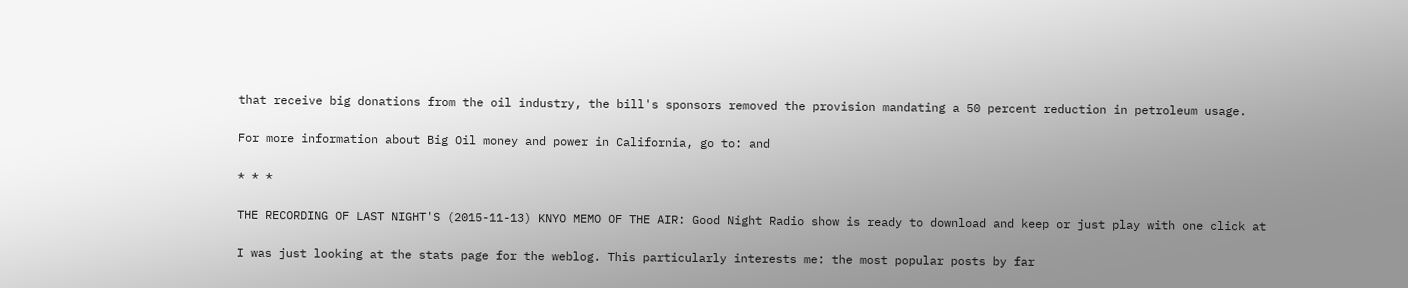that receive big donations from the oil industry, the bill's sponsors removed the provision mandating a 50 percent reduction in petroleum usage.

For more information about Big Oil money and power in California, go to: and

* * *

THE RECORDING OF LAST NIGHT'S (2015-11-13) KNYO MEMO OF THE AIR: Good Night Radio show is ready to download and keep or just play with one click at

I was just looking at the stats page for the weblog. This particularly interests me: the most popular posts by far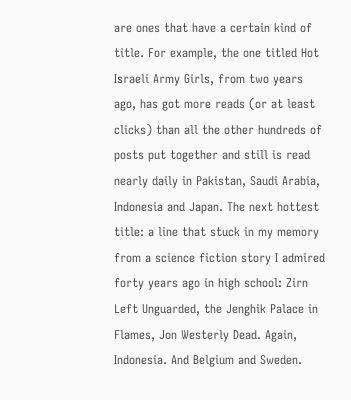are ones that have a certain kind of title. For example, the one titled Hot Israeli Army Girls, from two years ago, has got more reads (or at least clicks) than all the other hundreds of posts put together and still is read nearly daily in Pakistan, Saudi Arabia, Indonesia and Japan. The next hottest title: a line that stuck in my memory from a science fiction story I admired forty years ago in high school: Zirn Left Unguarded, the Jenghik Palace in Flames, Jon Westerly Dead. Again, Indonesia. And Belgium and Sweden.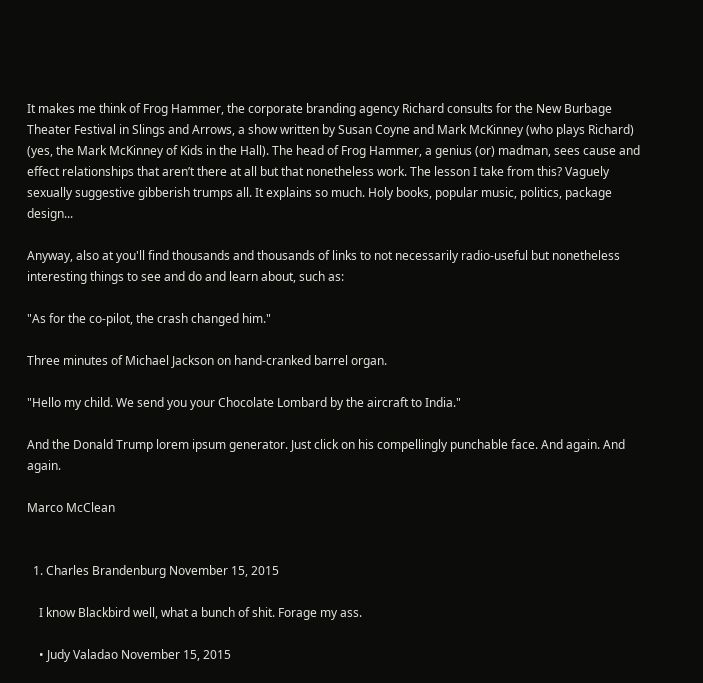It makes me think of Frog Hammer, the corporate branding agency Richard consults for the New Burbage Theater Festival in Slings and Arrows, a show written by Susan Coyne and Mark McKinney (who plays Richard) (yes, the Mark McKinney of Kids in the Hall). The head of Frog Hammer, a genius (or) madman, sees cause and effect relationships that aren’t there at all but that nonetheless work. The lesson I take from this? Vaguely sexually suggestive gibberish trumps all. It explains so much. Holy books, popular music, politics, package design...

Anyway, also at you'll find thousands and thousands of links to not necessarily radio-useful but nonetheless interesting things to see and do and learn about, such as:

"As for the co-pilot, the crash changed him."

Three minutes of Michael Jackson on hand-cranked barrel organ.

"Hello my child. We send you your Chocolate Lombard by the aircraft to India."

And the Donald Trump lorem ipsum generator. Just click on his compellingly punchable face. And again. And again.

Marco McClean


  1. Charles Brandenburg November 15, 2015

    I know Blackbird well, what a bunch of shit. Forage my ass.

    • Judy Valadao November 15, 2015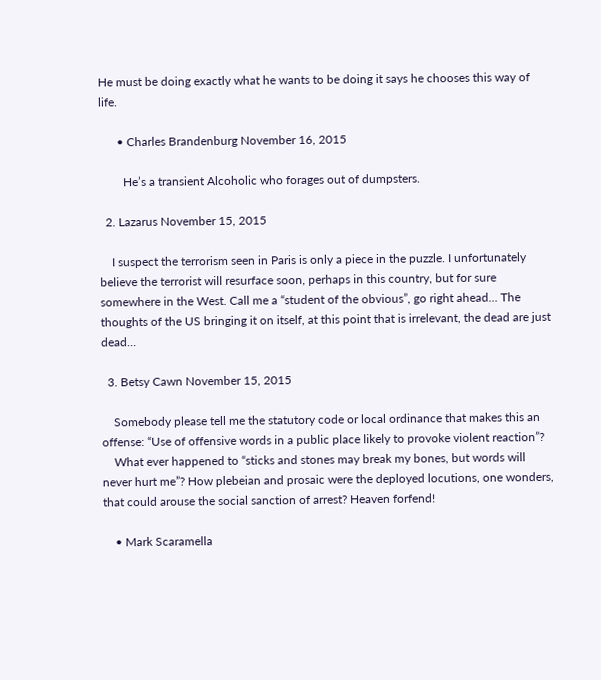He must be doing exactly what he wants to be doing it says he chooses this way of life.

      • Charles Brandenburg November 16, 2015

        He’s a transient Alcoholic who forages out of dumpsters.

  2. Lazarus November 15, 2015

    I suspect the terrorism seen in Paris is only a piece in the puzzle. I unfortunately believe the terrorist will resurface soon, perhaps in this country, but for sure somewhere in the West. Call me a “student of the obvious”, go right ahead… The thoughts of the US bringing it on itself, at this point that is irrelevant, the dead are just dead…

  3. Betsy Cawn November 15, 2015

    Somebody please tell me the statutory code or local ordinance that makes this an offense: “Use of offensive words in a public place likely to provoke violent reaction”?
    What ever happened to “sticks and stones may break my bones, but words will never hurt me”? How plebeian and prosaic were the deployed locutions, one wonders, that could arouse the social sanction of arrest? Heaven forfend!

    • Mark Scaramella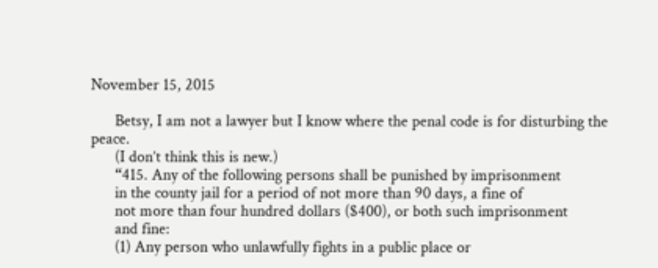November 15, 2015

      Betsy, I am not a lawyer but I know where the penal code is for disturbing the peace.
      (I don’t think this is new.)
      “415. Any of the following persons shall be punished by imprisonment
      in the county jail for a period of not more than 90 days, a fine of
      not more than four hundred dollars ($400), or both such imprisonment
      and fine:
      (1) Any person who unlawfully fights in a public place or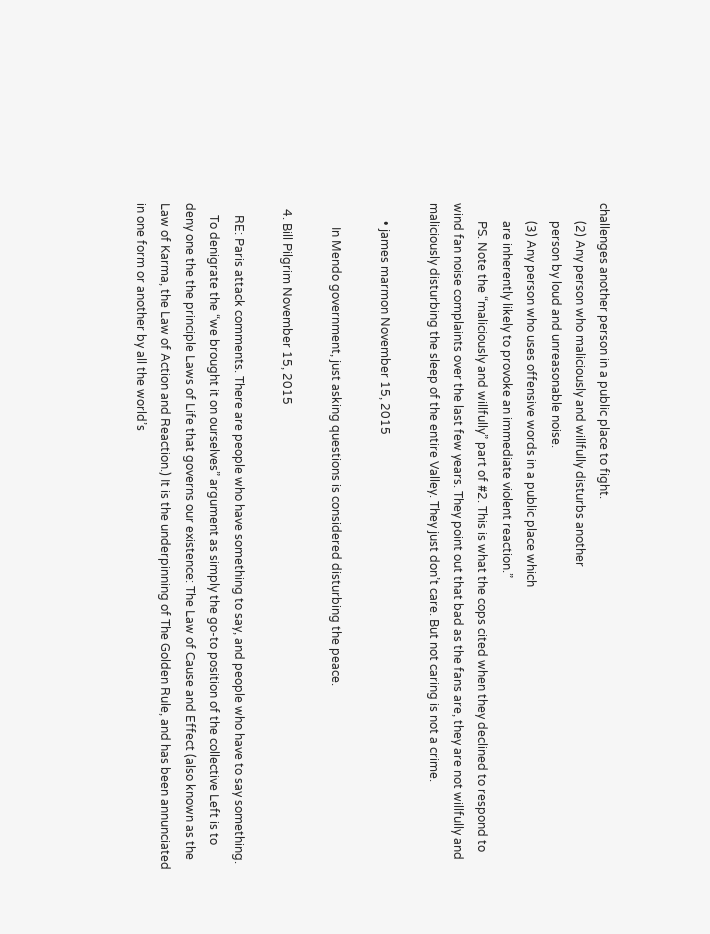challenges another person in a public place to fight.
      (2) Any person who maliciously and willfully disturbs another
      person by loud and unreasonable noise.
      (3) Any person who uses offensive words in a public place which
      are inherently likely to provoke an immediate violent reaction.”
      PS. Note the “maliciously and willfully” part of #2. This is what the cops cited when they declined to respond to wind fan noise complaints over the last few years. They point out that bad as the fans are, they are not willfully and maliciously disturbing the sleep of the entire Valley. They just don’t care. But not caring is not a crime.

      • james marmon November 15, 2015

        In Mendo government, just asking questions is considered disturbing the peace.

  4. Bill Pilgrim November 15, 2015

    RE: Paris attack comments. There are people who have something to say, and people who have to say something.
    To denigrate the “we brought it on ourselves” argument as simply the go-to position of the collective Left is to deny one the the principle Laws of Life that governs our existence: The Law of Cause and Effect (also known as the Law of Karma, the Law of Action and Reaction.) It is the underpinning of The Golden Rule, and has been annunciated in one form or another by all the world’s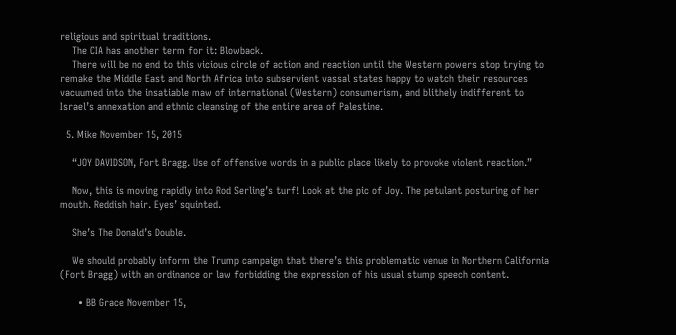religious and spiritual traditions.
    The CIA has another term for it: Blowback.
    There will be no end to this vicious circle of action and reaction until the Western powers stop trying to remake the Middle East and North Africa into subservient vassal states happy to watch their resources vacuumed into the insatiable maw of international (Western) consumerism, and blithely indifferent to Israel’s annexation and ethnic cleansing of the entire area of Palestine.

  5. Mike November 15, 2015

    “JOY DAVIDSON, Fort Bragg. Use of offensive words in a public place likely to provoke violent reaction.”

    Now, this is moving rapidly into Rod Serling’s turf! Look at the pic of Joy. The petulant posturing of her mouth. Reddish hair. Eyes’ squinted.

    She’s The Donald’s Double.

    We should probably inform the Trump campaign that there’s this problematic venue in Northern California (Fort Bragg) with an ordinance or law forbidding the expression of his usual stump speech content.

      • BB Grace November 15,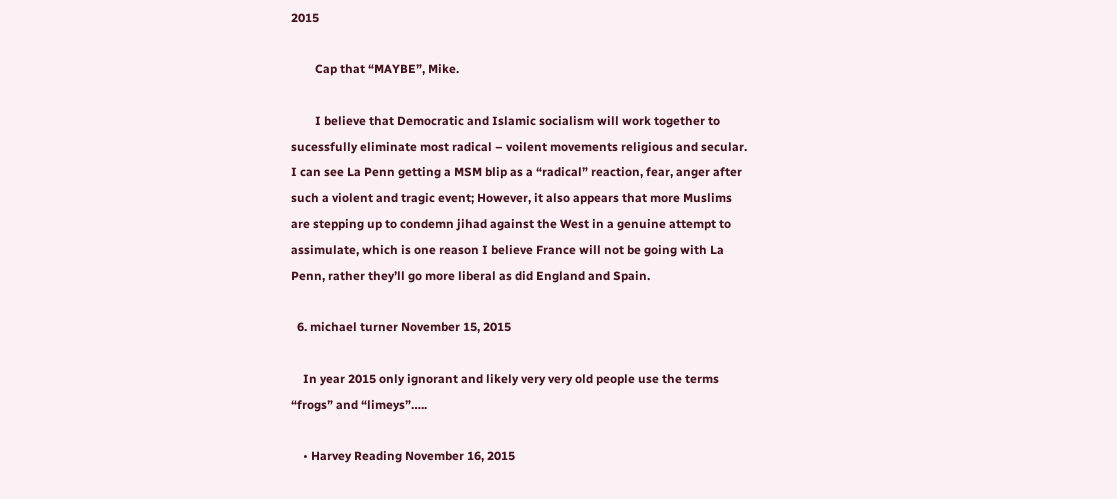2015

        Cap that “MAYBE”, Mike.

        I believe that Democratic and Islamic socialism will work together to sucessfully eliminate most radical – voilent movements religious and secular. I can see La Penn getting a MSM blip as a “radical” reaction, fear, anger after such a violent and tragic event; However, it also appears that more Muslims are stepping up to condemn jihad against the West in a genuine attempt to assimulate, which is one reason I believe France will not be going with La Penn, rather they’ll go more liberal as did England and Spain.

  6. michael turner November 15, 2015

    In year 2015 only ignorant and likely very very old people use the terms “frogs” and “limeys”…..

    • Harvey Reading November 16, 2015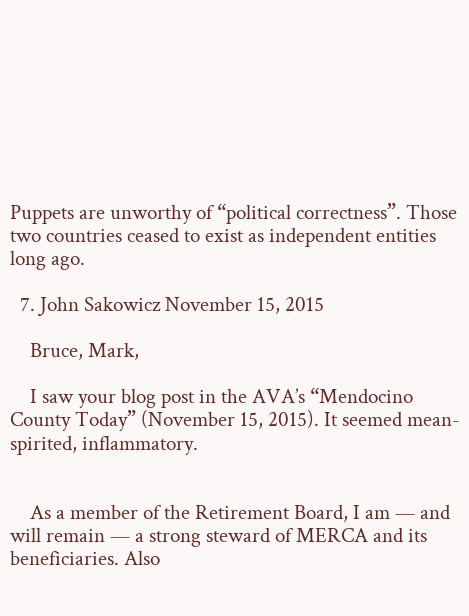Puppets are unworthy of “political correctness”. Those two countries ceased to exist as independent entities long ago.

  7. John Sakowicz November 15, 2015

    Bruce, Mark,

    I saw your blog post in the AVA’s “Mendocino County Today” (November 15, 2015). It seemed mean-spirited, inflammatory.


    As a member of the Retirement Board, I am — and will remain — a strong steward of MERCA and its beneficiaries. Also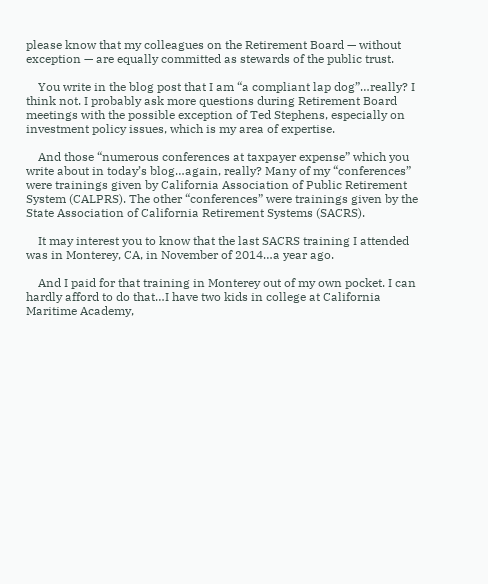please know that my colleagues on the Retirement Board — without exception — are equally committed as stewards of the public trust.

    You write in the blog post that I am “a compliant lap dog”…really? I think not. I probably ask more questions during Retirement Board meetings with the possible exception of Ted Stephens, especially on investment policy issues, which is my area of expertise.

    And those “numerous conferences at taxpayer expense” which you write about in today’s blog…again, really? Many of my “conferences” were trainings given by California Association of Public Retirement System (CALPRS). The other “conferences” were trainings given by the State Association of California Retirement Systems (SACRS).

    It may interest you to know that the last SACRS training I attended was in Monterey, CA, in November of 2014…a year ago.

    And I paid for that training in Monterey out of my own pocket. I can hardly afford to do that…I have two kids in college at California Maritime Academy,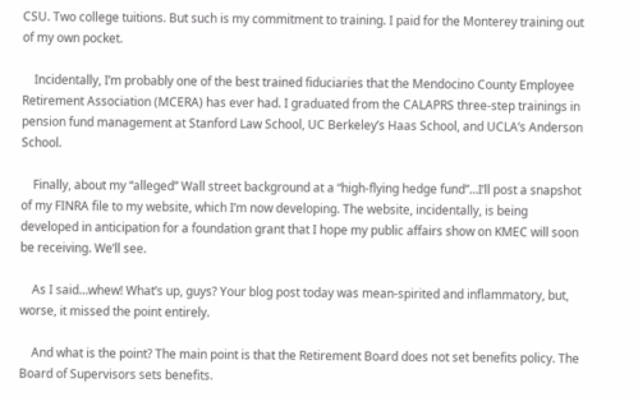CSU. Two college tuitions. But such is my commitment to training. I paid for the Monterey training out of my own pocket.

    Incidentally, I’m probably one of the best trained fiduciaries that the Mendocino County Employee Retirement Association (MCERA) has ever had. I graduated from the CALAPRS three-step trainings in pension fund management at Stanford Law School, UC Berkeley’s Haas School, and UCLA’s Anderson School.

    Finally, about my “alleged” Wall street background at a “high-flying hedge fund”…I’ll post a snapshot of my FINRA file to my website, which I’m now developing. The website, incidentally, is being developed in anticipation for a foundation grant that I hope my public affairs show on KMEC will soon be receiving. We’ll see.

    As I said…whew! What’s up, guys? Your blog post today was mean-spirited and inflammatory, but, worse, it missed the point entirely.

    And what is the point? The main point is that the Retirement Board does not set benefits policy. The Board of Supervisors sets benefits.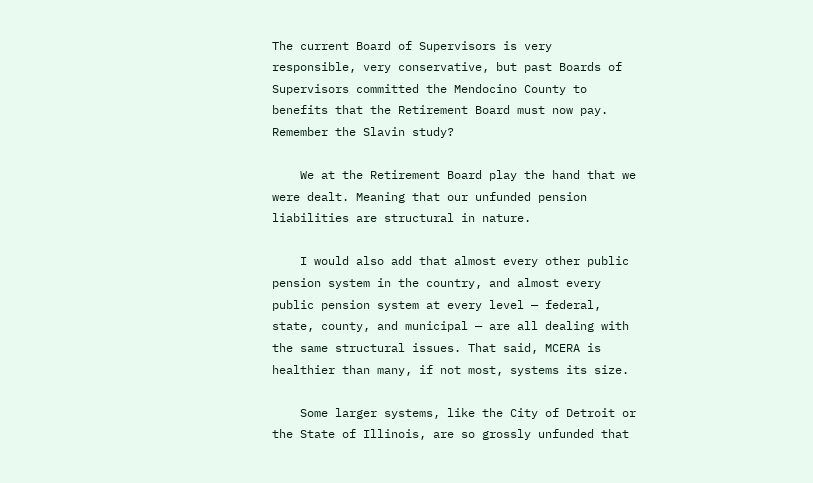The current Board of Supervisors is very responsible, very conservative, but past Boards of Supervisors committed the Mendocino County to benefits that the Retirement Board must now pay. Remember the Slavin study?

    We at the Retirement Board play the hand that we were dealt. Meaning that our unfunded pension liabilities are structural in nature.

    I would also add that almost every other public pension system in the country, and almost every public pension system at every level — federal, state, county, and municipal — are all dealing with the same structural issues. That said, MCERA is healthier than many, if not most, systems its size.

    Some larger systems, like the City of Detroit or the State of Illinois, are so grossly unfunded that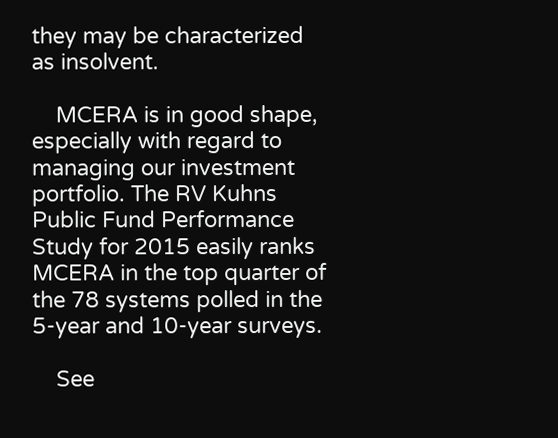they may be characterized as insolvent.

    MCERA is in good shape, especially with regard to managing our investment portfolio. The RV Kuhns Public Fund Performance Study for 2015 easily ranks MCERA in the top quarter of the 78 systems polled in the 5-year and 10-year surveys.

    See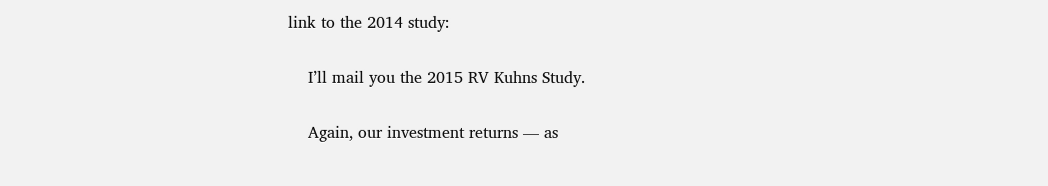link to the 2014 study:

    I’ll mail you the 2015 RV Kuhns Study.

    Again, our investment returns — as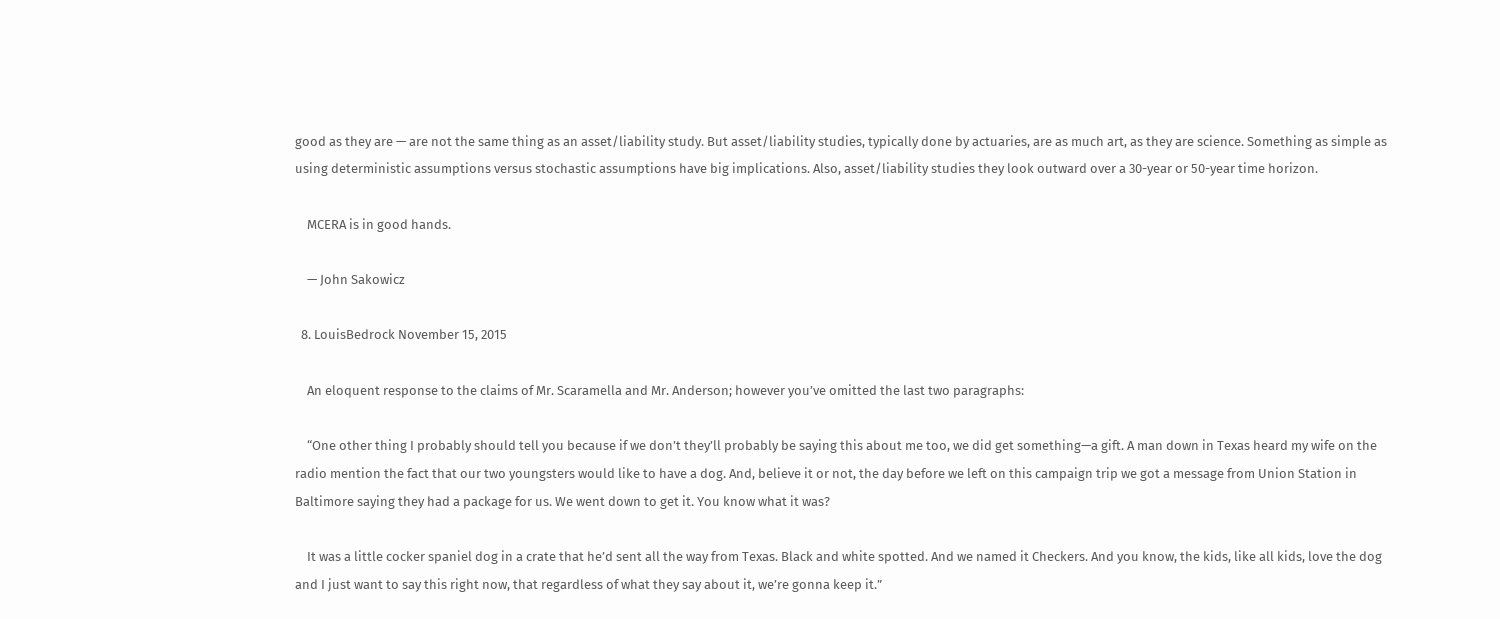good as they are — are not the same thing as an asset/liability study. But asset/liability studies, typically done by actuaries, are as much art, as they are science. Something as simple as using deterministic assumptions versus stochastic assumptions have big implications. Also, asset/liability studies they look outward over a 30-year or 50-year time horizon.

    MCERA is in good hands.

    — John Sakowicz

  8. LouisBedrock November 15, 2015

    An eloquent response to the claims of Mr. Scaramella and Mr. Anderson; however you’ve omitted the last two paragraphs:

    “One other thing I probably should tell you because if we don’t they’ll probably be saying this about me too, we did get something—a gift. A man down in Texas heard my wife on the radio mention the fact that our two youngsters would like to have a dog. And, believe it or not, the day before we left on this campaign trip we got a message from Union Station in Baltimore saying they had a package for us. We went down to get it. You know what it was?

    It was a little cocker spaniel dog in a crate that he’d sent all the way from Texas. Black and white spotted. And we named it Checkers. And you know, the kids, like all kids, love the dog and I just want to say this right now, that regardless of what they say about it, we’re gonna keep it.”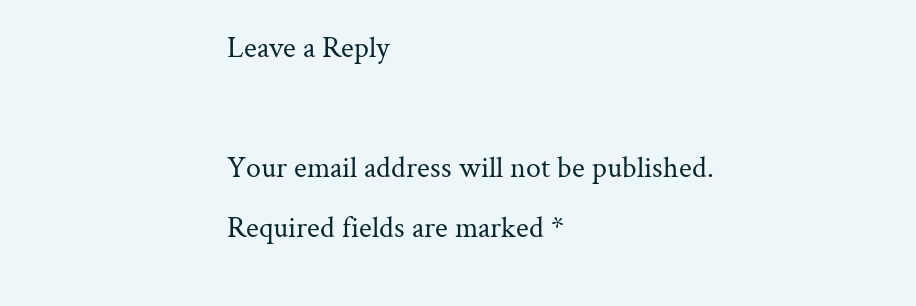Leave a Reply

Your email address will not be published. Required fields are marked *